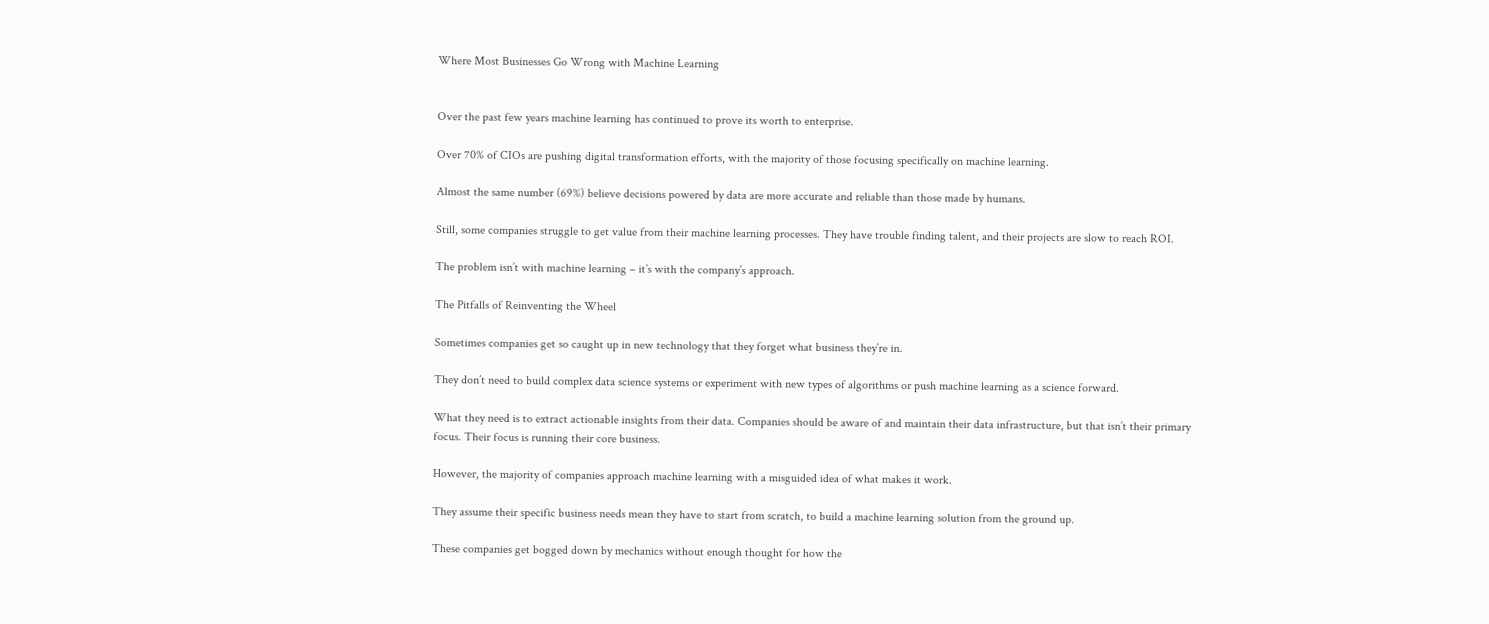Where Most Businesses Go Wrong with Machine Learning


Over the past few years machine learning has continued to prove its worth to enterprise.

Over 70% of CIOs are pushing digital transformation efforts, with the majority of those focusing specifically on machine learning.

Almost the same number (69%) believe decisions powered by data are more accurate and reliable than those made by humans.

Still, some companies struggle to get value from their machine learning processes. They have trouble finding talent, and their projects are slow to reach ROI.

The problem isn’t with machine learning – it’s with the company’s approach.

The Pitfalls of Reinventing the Wheel

Sometimes companies get so caught up in new technology that they forget what business they’re in.

They don’t need to build complex data science systems or experiment with new types of algorithms or push machine learning as a science forward.

What they need is to extract actionable insights from their data. Companies should be aware of and maintain their data infrastructure, but that isn’t their primary focus. Their focus is running their core business.

However, the majority of companies approach machine learning with a misguided idea of what makes it work.

They assume their specific business needs mean they have to start from scratch, to build a machine learning solution from the ground up.

These companies get bogged down by mechanics without enough thought for how the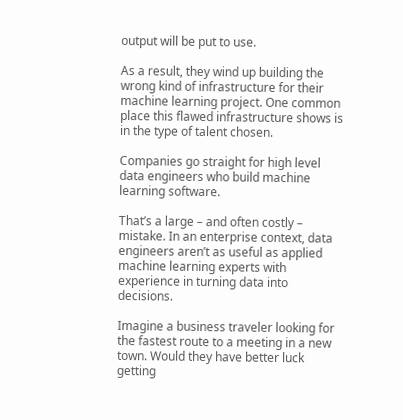output will be put to use.

As a result, they wind up building the wrong kind of infrastructure for their machine learning project. One common place this flawed infrastructure shows is in the type of talent chosen.

Companies go straight for high level data engineers who build machine learning software.

That’s a large – and often costly – mistake. In an enterprise context, data engineers aren’t as useful as applied machine learning experts with experience in turning data into decisions.

Imagine a business traveler looking for the fastest route to a meeting in a new town. Would they have better luck getting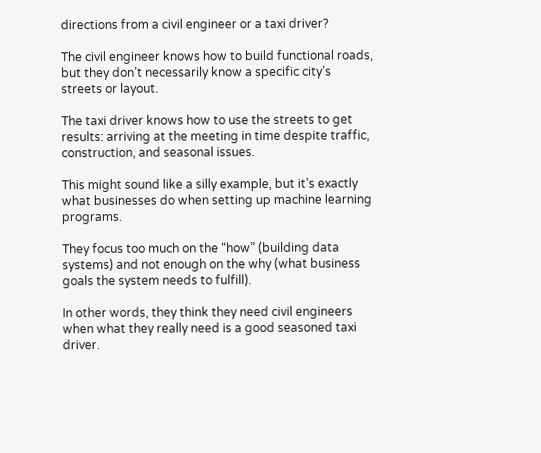directions from a civil engineer or a taxi driver?

The civil engineer knows how to build functional roads, but they don’t necessarily know a specific city’s streets or layout.

The taxi driver knows how to use the streets to get results: arriving at the meeting in time despite traffic, construction, and seasonal issues.

This might sound like a silly example, but it’s exactly what businesses do when setting up machine learning programs.

They focus too much on the “how” (building data systems) and not enough on the why (what business goals the system needs to fulfill).

In other words, they think they need civil engineers when what they really need is a good seasoned taxi driver.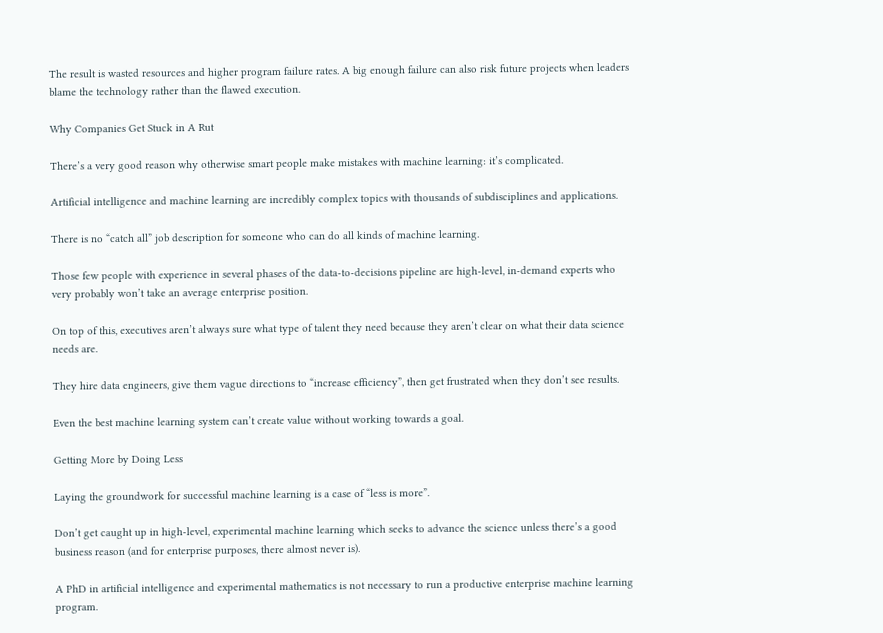The result is wasted resources and higher program failure rates. A big enough failure can also risk future projects when leaders blame the technology rather than the flawed execution.

Why Companies Get Stuck in A Rut

There’s a very good reason why otherwise smart people make mistakes with machine learning: it’s complicated.

Artificial intelligence and machine learning are incredibly complex topics with thousands of subdisciplines and applications.

There is no “catch all” job description for someone who can do all kinds of machine learning.

Those few people with experience in several phases of the data-to-decisions pipeline are high-level, in-demand experts who very probably won’t take an average enterprise position.

On top of this, executives aren’t always sure what type of talent they need because they aren’t clear on what their data science needs are.

They hire data engineers, give them vague directions to “increase efficiency”, then get frustrated when they don’t see results.

Even the best machine learning system can’t create value without working towards a goal.

Getting More by Doing Less

Laying the groundwork for successful machine learning is a case of “less is more”.

Don’t get caught up in high-level, experimental machine learning which seeks to advance the science unless there’s a good business reason (and for enterprise purposes, there almost never is).

A PhD in artificial intelligence and experimental mathematics is not necessary to run a productive enterprise machine learning program.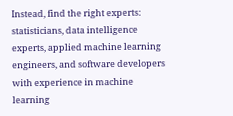Instead, find the right experts: statisticians, data intelligence experts, applied machine learning engineers, and software developers with experience in machine learning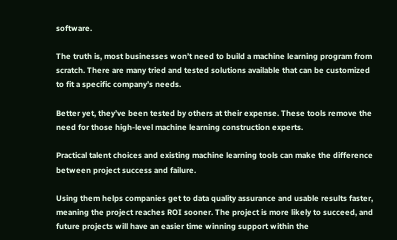software.

The truth is, most businesses won’t need to build a machine learning program from scratch. There are many tried and tested solutions available that can be customized to fit a specific company’s needs.

Better yet, they’ve been tested by others at their expense. These tools remove the need for those high-level machine learning construction experts.

Practical talent choices and existing machine learning tools can make the difference between project success and failure.

Using them helps companies get to data quality assurance and usable results faster, meaning the project reaches ROI sooner. The project is more likely to succeed, and future projects will have an easier time winning support within the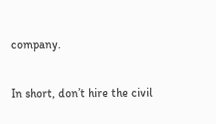company.

In short, don’t hire the civil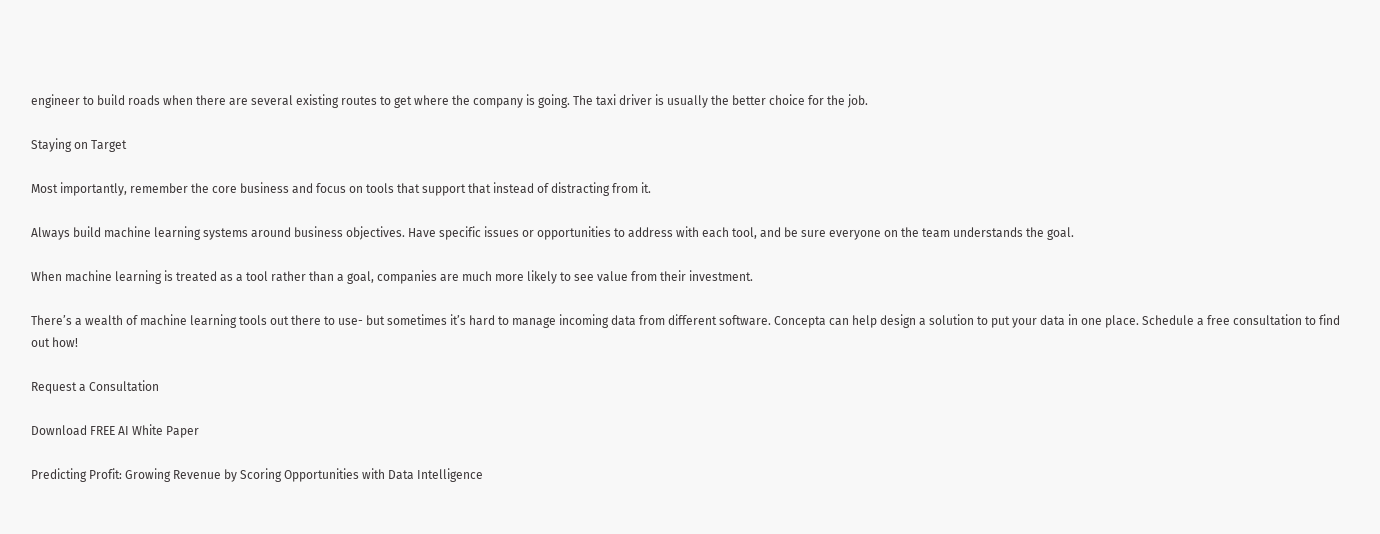engineer to build roads when there are several existing routes to get where the company is going. The taxi driver is usually the better choice for the job.

Staying on Target

Most importantly, remember the core business and focus on tools that support that instead of distracting from it.

Always build machine learning systems around business objectives. Have specific issues or opportunities to address with each tool, and be sure everyone on the team understands the goal.

When machine learning is treated as a tool rather than a goal, companies are much more likely to see value from their investment.

There’s a wealth of machine learning tools out there to use- but sometimes it’s hard to manage incoming data from different software. Concepta can help design a solution to put your data in one place. Schedule a free consultation to find out how!

Request a Consultation

Download FREE AI White Paper

Predicting Profit: Growing Revenue by Scoring Opportunities with Data Intelligence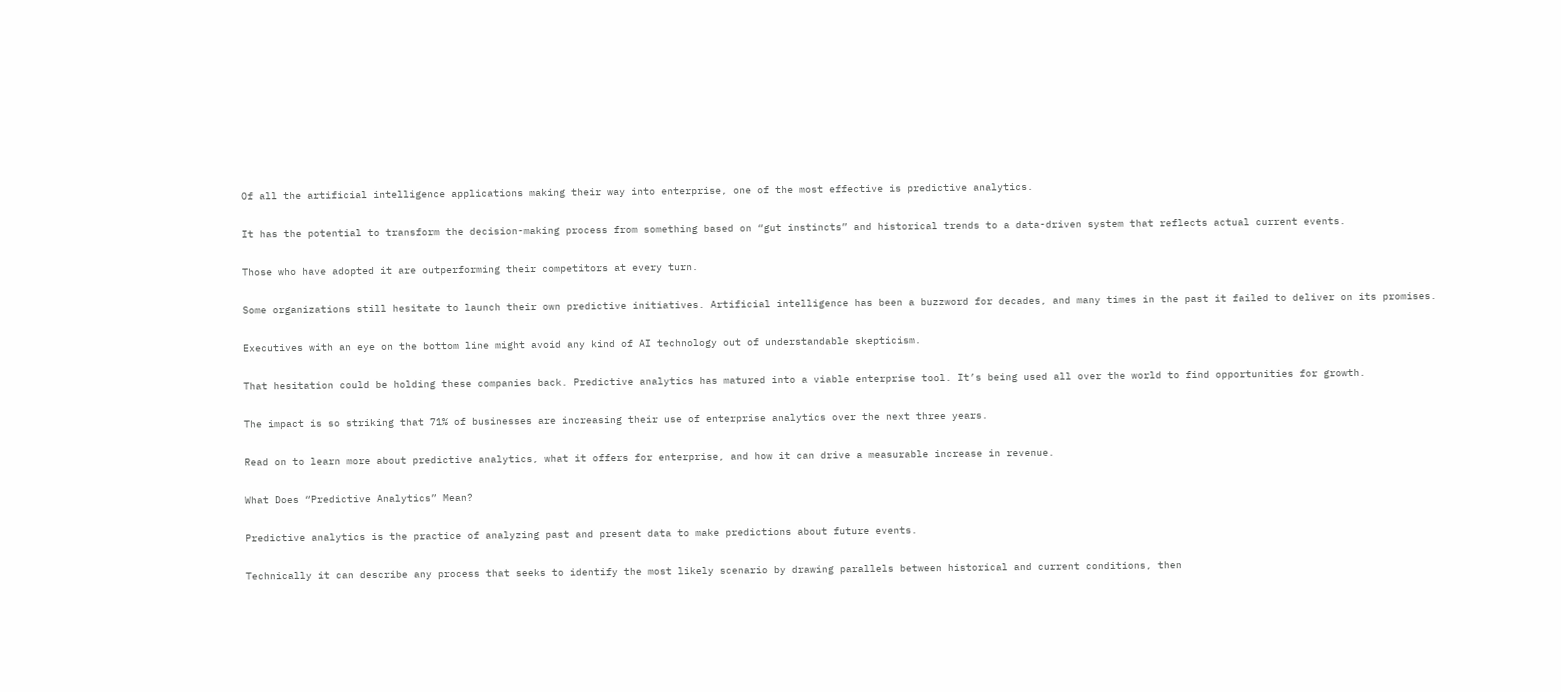Of all the artificial intelligence applications making their way into enterprise, one of the most effective is predictive analytics.

It has the potential to transform the decision-making process from something based on “gut instincts” and historical trends to a data-driven system that reflects actual current events.

Those who have adopted it are outperforming their competitors at every turn.

Some organizations still hesitate to launch their own predictive initiatives. Artificial intelligence has been a buzzword for decades, and many times in the past it failed to deliver on its promises.

Executives with an eye on the bottom line might avoid any kind of AI technology out of understandable skepticism.

That hesitation could be holding these companies back. Predictive analytics has matured into a viable enterprise tool. It’s being used all over the world to find opportunities for growth.

The impact is so striking that 71% of businesses are increasing their use of enterprise analytics over the next three years.

Read on to learn more about predictive analytics, what it offers for enterprise, and how it can drive a measurable increase in revenue.

What Does “Predictive Analytics” Mean?

Predictive analytics is the practice of analyzing past and present data to make predictions about future events.

Technically it can describe any process that seeks to identify the most likely scenario by drawing parallels between historical and current conditions, then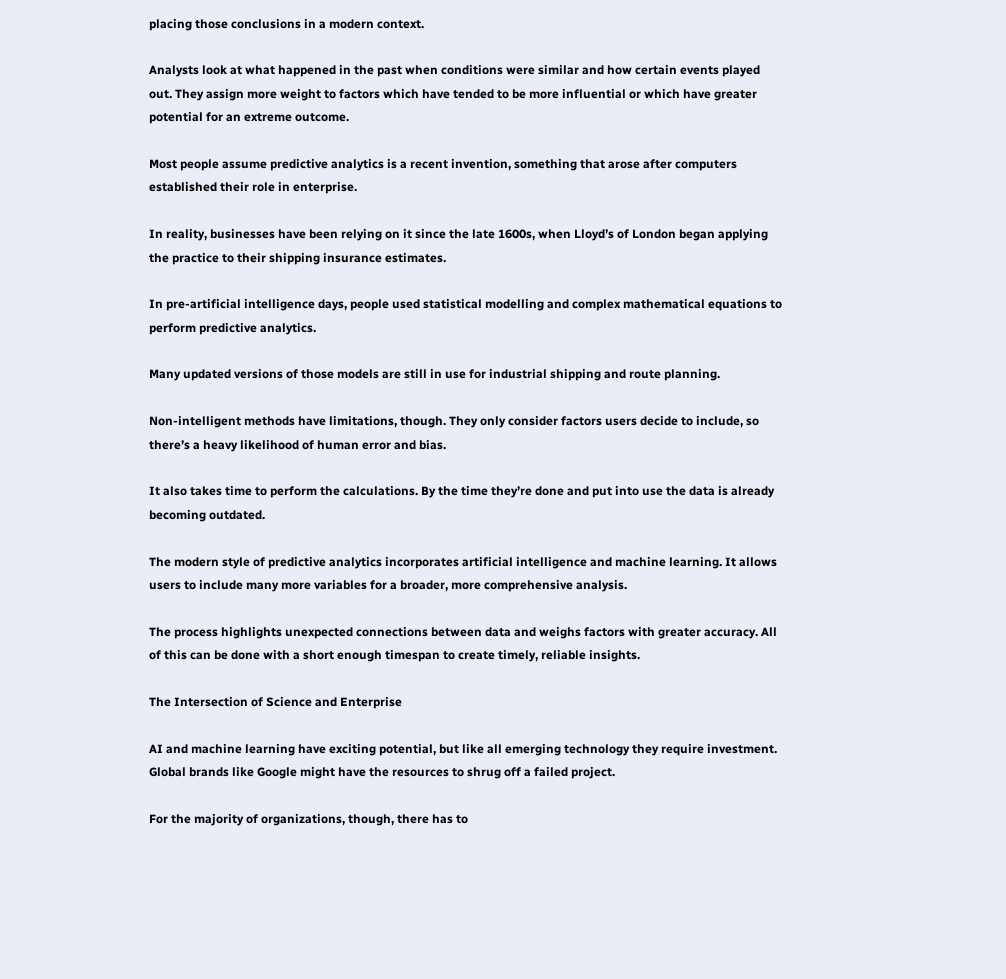placing those conclusions in a modern context.

Analysts look at what happened in the past when conditions were similar and how certain events played out. They assign more weight to factors which have tended to be more influential or which have greater potential for an extreme outcome.

Most people assume predictive analytics is a recent invention, something that arose after computers established their role in enterprise.

In reality, businesses have been relying on it since the late 1600s, when Lloyd’s of London began applying the practice to their shipping insurance estimates.

In pre-artificial intelligence days, people used statistical modelling and complex mathematical equations to perform predictive analytics.

Many updated versions of those models are still in use for industrial shipping and route planning.

Non-intelligent methods have limitations, though. They only consider factors users decide to include, so there’s a heavy likelihood of human error and bias.

It also takes time to perform the calculations. By the time they’re done and put into use the data is already becoming outdated.

The modern style of predictive analytics incorporates artificial intelligence and machine learning. It allows users to include many more variables for a broader, more comprehensive analysis.

The process highlights unexpected connections between data and weighs factors with greater accuracy. All of this can be done with a short enough timespan to create timely, reliable insights.

The Intersection of Science and Enterprise

AI and machine learning have exciting potential, but like all emerging technology they require investment. Global brands like Google might have the resources to shrug off a failed project.

For the majority of organizations, though, there has to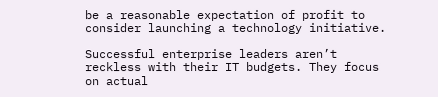be a reasonable expectation of profit to consider launching a technology initiative.

Successful enterprise leaders aren’t reckless with their IT budgets. They focus on actual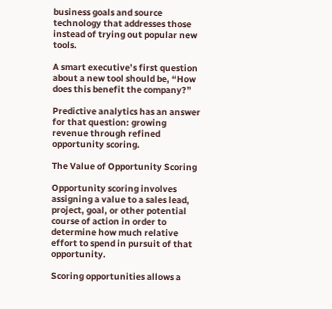business goals and source technology that addresses those instead of trying out popular new tools.

A smart executive’s first question about a new tool should be, “How does this benefit the company?”

Predictive analytics has an answer for that question: growing revenue through refined opportunity scoring.

The Value of Opportunity Scoring

Opportunity scoring involves assigning a value to a sales lead, project, goal, or other potential course of action in order to determine how much relative effort to spend in pursuit of that opportunity.

Scoring opportunities allows a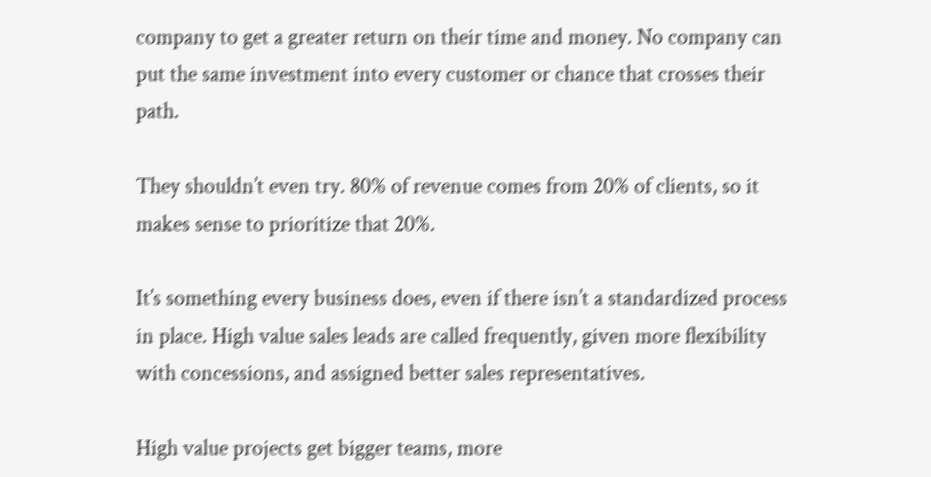company to get a greater return on their time and money. No company can put the same investment into every customer or chance that crosses their path.

They shouldn’t even try. 80% of revenue comes from 20% of clients, so it makes sense to prioritize that 20%.

It’s something every business does, even if there isn’t a standardized process in place. High value sales leads are called frequently, given more flexibility with concessions, and assigned better sales representatives.

High value projects get bigger teams, more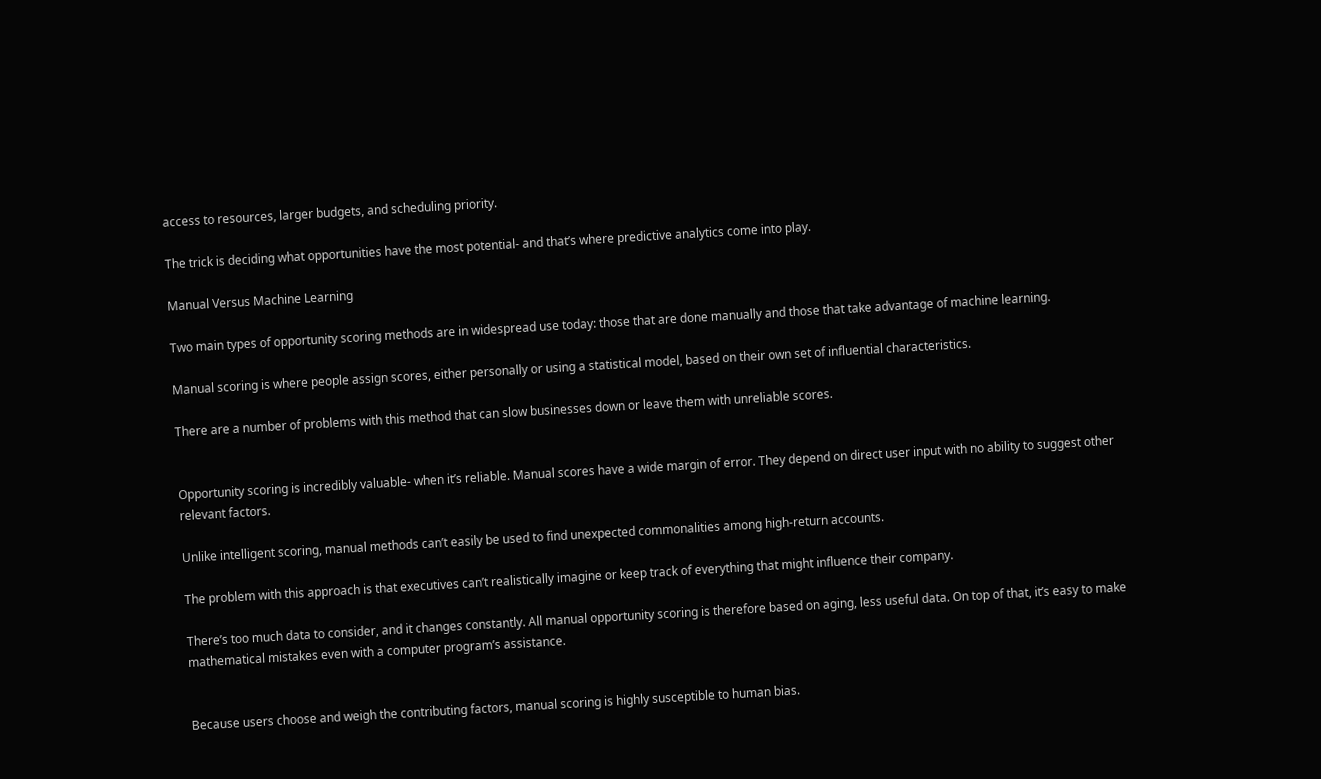access to resources, larger budgets, and scheduling priority.

The trick is deciding what opportunities have the most potential- and that’s where predictive analytics come into play.

Manual Versus Machine Learning

Two main types of opportunity scoring methods are in widespread use today: those that are done manually and those that take advantage of machine learning.

Manual scoring is where people assign scores, either personally or using a statistical model, based on their own set of influential characteristics.

There are a number of problems with this method that can slow businesses down or leave them with unreliable scores.


Opportunity scoring is incredibly valuable- when it’s reliable. Manual scores have a wide margin of error. They depend on direct user input with no ability to suggest other relevant factors.

Unlike intelligent scoring, manual methods can’t easily be used to find unexpected commonalities among high-return accounts.

The problem with this approach is that executives can’t realistically imagine or keep track of everything that might influence their company.

There’s too much data to consider, and it changes constantly. All manual opportunity scoring is therefore based on aging, less useful data. On top of that, it’s easy to make mathematical mistakes even with a computer program’s assistance.


Because users choose and weigh the contributing factors, manual scoring is highly susceptible to human bias.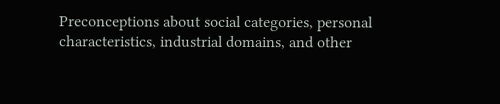Preconceptions about social categories, personal characteristics, industrial domains, and other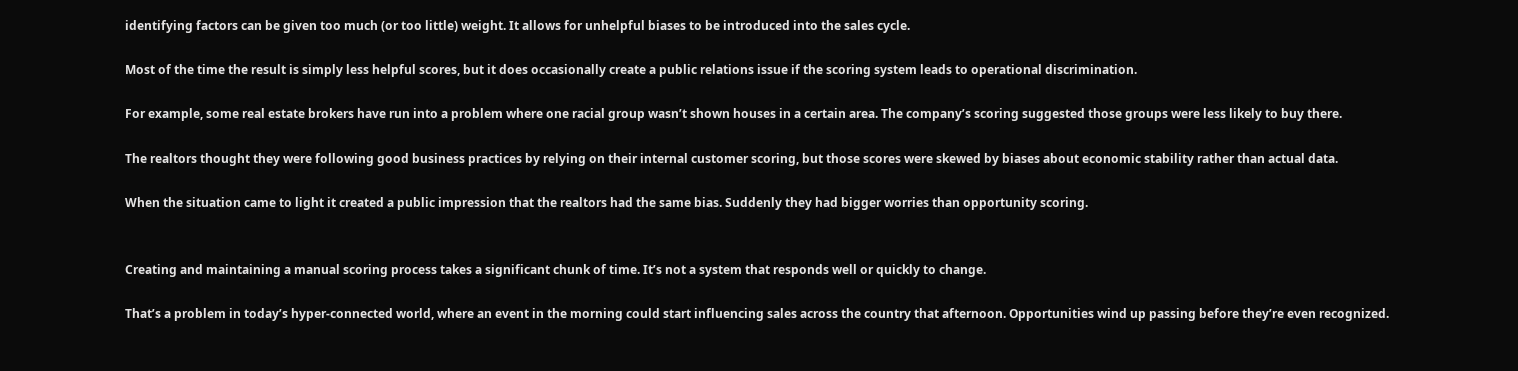identifying factors can be given too much (or too little) weight. It allows for unhelpful biases to be introduced into the sales cycle.

Most of the time the result is simply less helpful scores, but it does occasionally create a public relations issue if the scoring system leads to operational discrimination.

For example, some real estate brokers have run into a problem where one racial group wasn’t shown houses in a certain area. The company’s scoring suggested those groups were less likely to buy there.

The realtors thought they were following good business practices by relying on their internal customer scoring, but those scores were skewed by biases about economic stability rather than actual data.

When the situation came to light it created a public impression that the realtors had the same bias. Suddenly they had bigger worries than opportunity scoring.


Creating and maintaining a manual scoring process takes a significant chunk of time. It’s not a system that responds well or quickly to change.

That’s a problem in today’s hyper-connected world, where an event in the morning could start influencing sales across the country that afternoon. Opportunities wind up passing before they’re even recognized.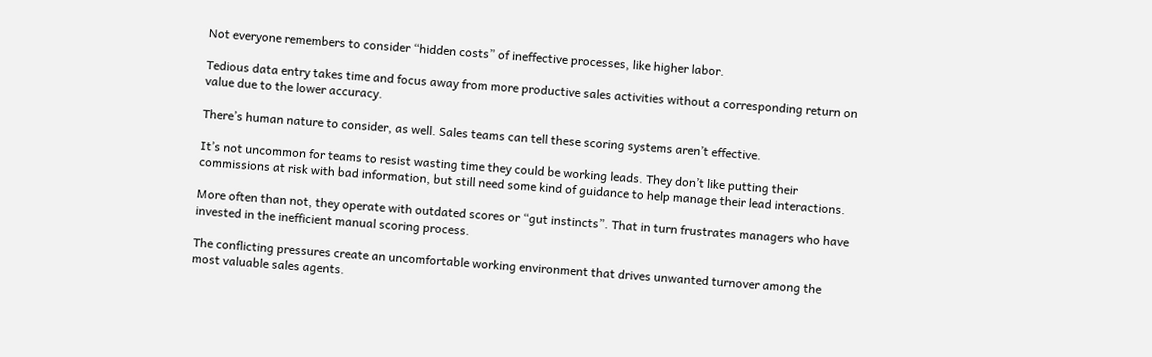Not everyone remembers to consider “hidden costs” of ineffective processes, like higher labor.

Tedious data entry takes time and focus away from more productive sales activities without a corresponding return on value due to the lower accuracy.

There’s human nature to consider, as well. Sales teams can tell these scoring systems aren’t effective.

It’s not uncommon for teams to resist wasting time they could be working leads. They don’t like putting their commissions at risk with bad information, but still need some kind of guidance to help manage their lead interactions.

More often than not, they operate with outdated scores or “gut instincts”. That in turn frustrates managers who have invested in the inefficient manual scoring process.

The conflicting pressures create an uncomfortable working environment that drives unwanted turnover among the most valuable sales agents.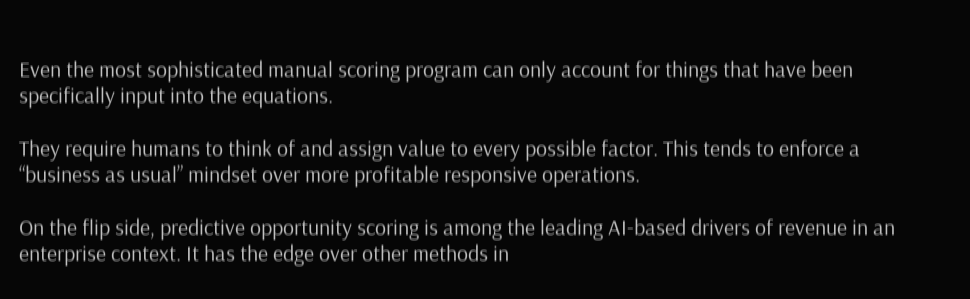Even the most sophisticated manual scoring program can only account for things that have been specifically input into the equations.

They require humans to think of and assign value to every possible factor. This tends to enforce a “business as usual” mindset over more profitable responsive operations.

On the flip side, predictive opportunity scoring is among the leading AI-based drivers of revenue in an enterprise context. It has the edge over other methods in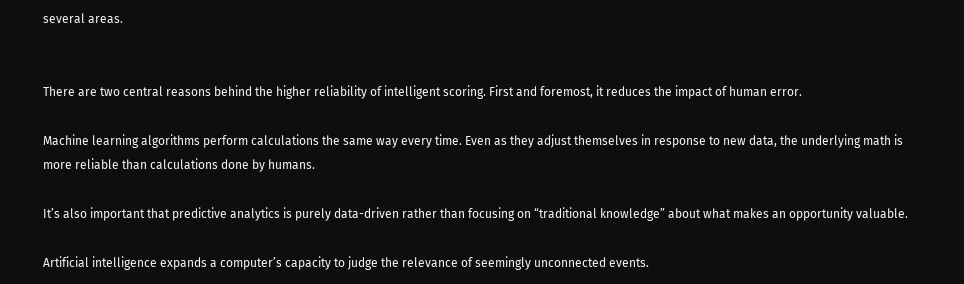several areas.


There are two central reasons behind the higher reliability of intelligent scoring. First and foremost, it reduces the impact of human error.

Machine learning algorithms perform calculations the same way every time. Even as they adjust themselves in response to new data, the underlying math is more reliable than calculations done by humans.

It’s also important that predictive analytics is purely data-driven rather than focusing on “traditional knowledge” about what makes an opportunity valuable.

Artificial intelligence expands a computer’s capacity to judge the relevance of seemingly unconnected events.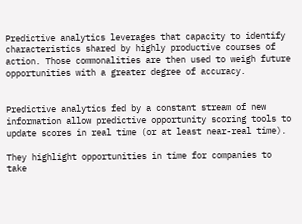Predictive analytics leverages that capacity to identify characteristics shared by highly productive courses of action. Those commonalities are then used to weigh future opportunities with a greater degree of accuracy.


Predictive analytics fed by a constant stream of new information allow predictive opportunity scoring tools to update scores in real time (or at least near-real time).

They highlight opportunities in time for companies to take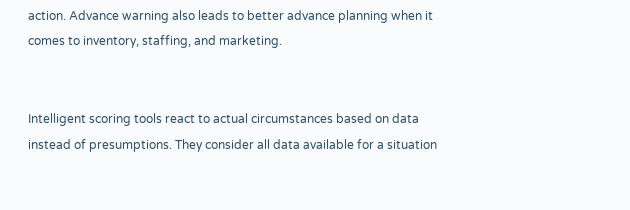action. Advance warning also leads to better advance planning when it comes to inventory, staffing, and marketing.


Intelligent scoring tools react to actual circumstances based on data instead of presumptions. They consider all data available for a situation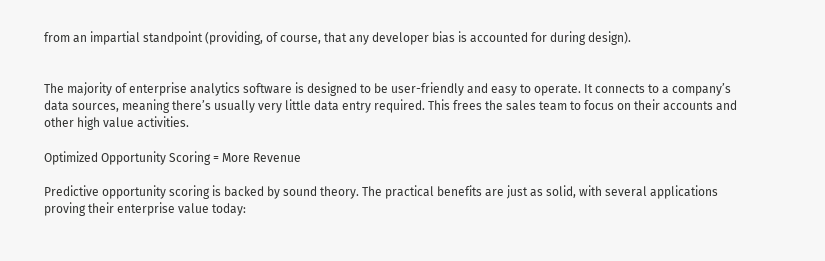from an impartial standpoint (providing, of course, that any developer bias is accounted for during design).


The majority of enterprise analytics software is designed to be user-friendly and easy to operate. It connects to a company’s data sources, meaning there’s usually very little data entry required. This frees the sales team to focus on their accounts and other high value activities.

Optimized Opportunity Scoring = More Revenue

Predictive opportunity scoring is backed by sound theory. The practical benefits are just as solid, with several applications proving their enterprise value today: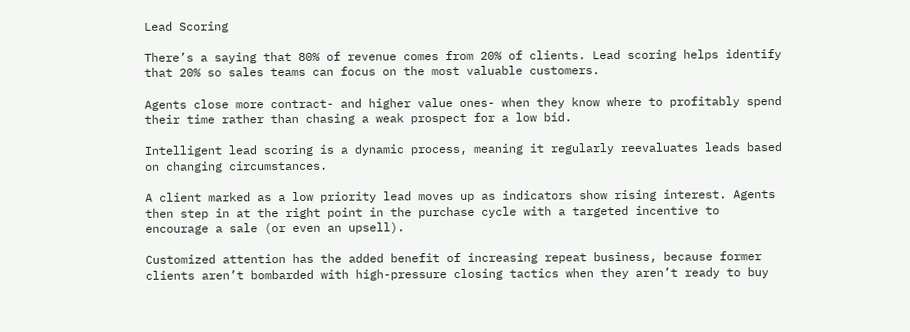Lead Scoring

There’s a saying that 80% of revenue comes from 20% of clients. Lead scoring helps identify that 20% so sales teams can focus on the most valuable customers.

Agents close more contract- and higher value ones- when they know where to profitably spend their time rather than chasing a weak prospect for a low bid.

Intelligent lead scoring is a dynamic process, meaning it regularly reevaluates leads based on changing circumstances.

A client marked as a low priority lead moves up as indicators show rising interest. Agents then step in at the right point in the purchase cycle with a targeted incentive to encourage a sale (or even an upsell).

Customized attention has the added benefit of increasing repeat business, because former clients aren’t bombarded with high-pressure closing tactics when they aren’t ready to buy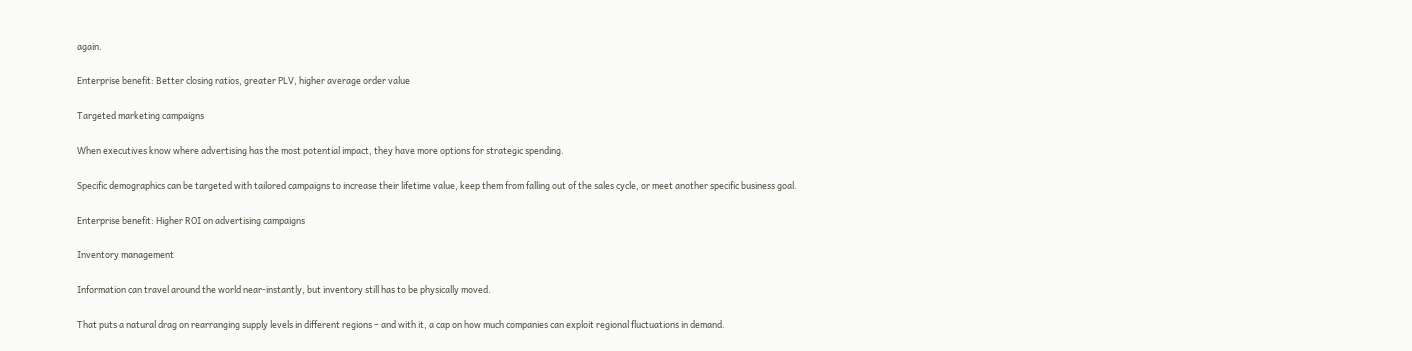again.

Enterprise benefit: Better closing ratios, greater PLV, higher average order value

Targeted marketing campaigns

When executives know where advertising has the most potential impact, they have more options for strategic spending.

Specific demographics can be targeted with tailored campaigns to increase their lifetime value, keep them from falling out of the sales cycle, or meet another specific business goal.

Enterprise benefit: Higher ROI on advertising campaigns

Inventory management

Information can travel around the world near-instantly, but inventory still has to be physically moved.

That puts a natural drag on rearranging supply levels in different regions – and with it, a cap on how much companies can exploit regional fluctuations in demand.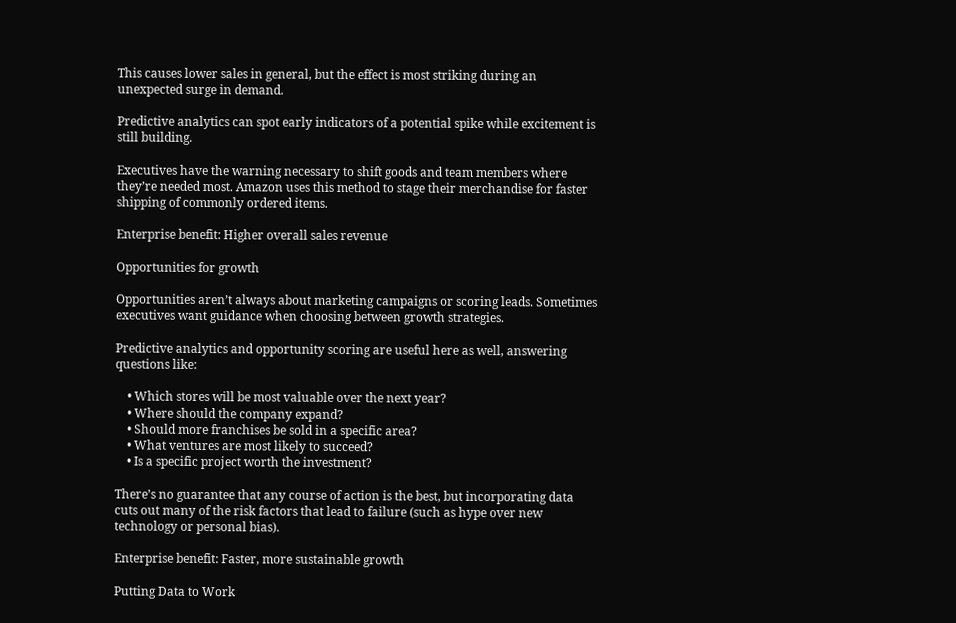This causes lower sales in general, but the effect is most striking during an unexpected surge in demand.

Predictive analytics can spot early indicators of a potential spike while excitement is still building.

Executives have the warning necessary to shift goods and team members where they’re needed most. Amazon uses this method to stage their merchandise for faster shipping of commonly ordered items.

Enterprise benefit: Higher overall sales revenue

Opportunities for growth

Opportunities aren’t always about marketing campaigns or scoring leads. Sometimes executives want guidance when choosing between growth strategies.

Predictive analytics and opportunity scoring are useful here as well, answering questions like:

    • Which stores will be most valuable over the next year?
    • Where should the company expand?
    • Should more franchises be sold in a specific area?
    • What ventures are most likely to succeed?
    • Is a specific project worth the investment?

There’s no guarantee that any course of action is the best, but incorporating data cuts out many of the risk factors that lead to failure (such as hype over new technology or personal bias).

Enterprise benefit: Faster, more sustainable growth

Putting Data to Work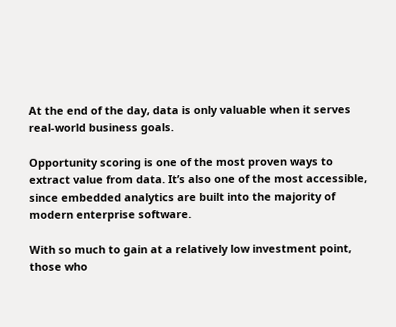At the end of the day, data is only valuable when it serves real-world business goals.

Opportunity scoring is one of the most proven ways to extract value from data. It’s also one of the most accessible, since embedded analytics are built into the majority of modern enterprise software.

With so much to gain at a relatively low investment point, those who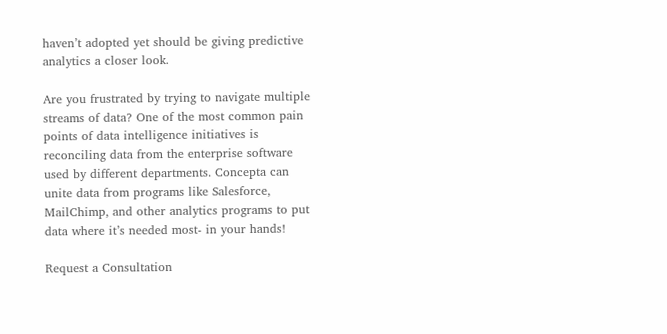haven’t adopted yet should be giving predictive analytics a closer look.

Are you frustrated by trying to navigate multiple streams of data? One of the most common pain points of data intelligence initiatives is reconciling data from the enterprise software used by different departments. Concepta can unite data from programs like Salesforce, MailChimp, and other analytics programs to put data where it’s needed most- in your hands!

Request a Consultation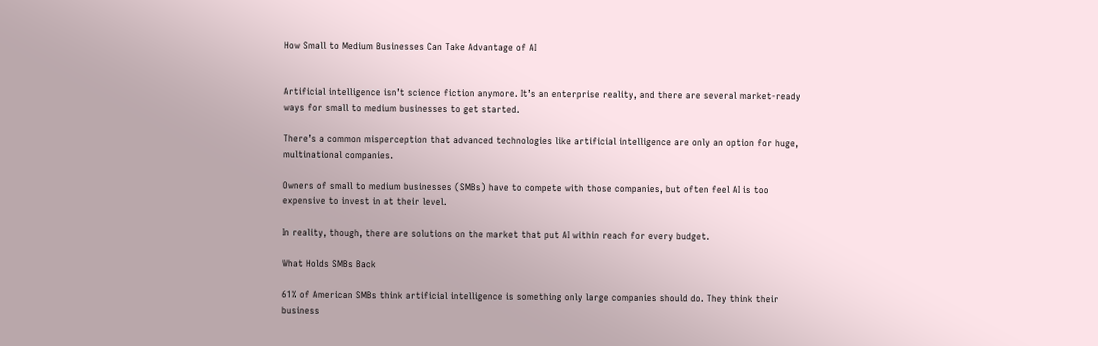How Small to Medium Businesses Can Take Advantage of AI


Artificial intelligence isn’t science fiction anymore. It’s an enterprise reality, and there are several market-ready ways for small to medium businesses to get started.

There’s a common misperception that advanced technologies like artificial intelligence are only an option for huge, multinational companies.

Owners of small to medium businesses (SMBs) have to compete with those companies, but often feel AI is too expensive to invest in at their level.

In reality, though, there are solutions on the market that put AI within reach for every budget.

What Holds SMBs Back

61% of American SMBs think artificial intelligence is something only large companies should do. They think their business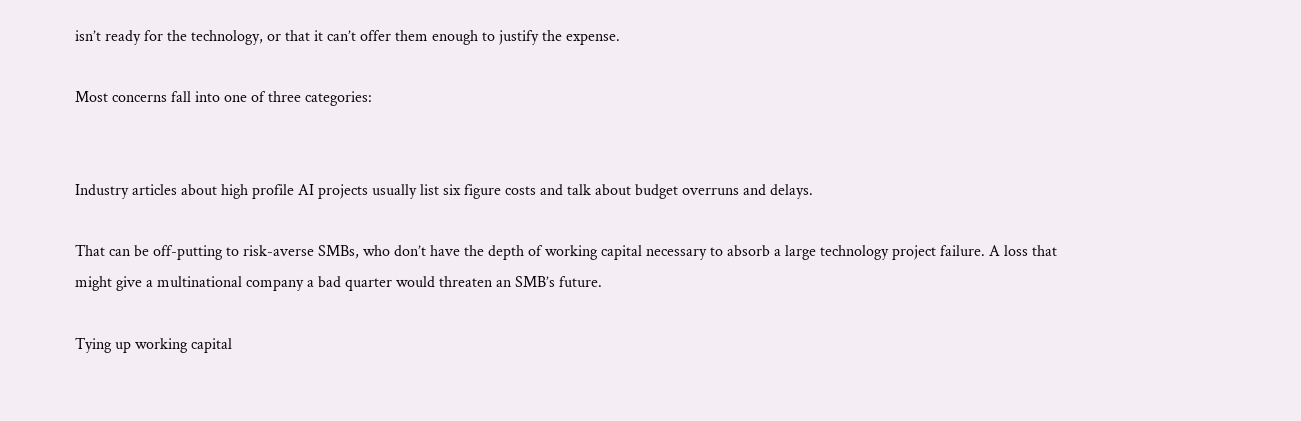isn’t ready for the technology, or that it can’t offer them enough to justify the expense.

Most concerns fall into one of three categories:


Industry articles about high profile AI projects usually list six figure costs and talk about budget overruns and delays.

That can be off-putting to risk-averse SMBs, who don’t have the depth of working capital necessary to absorb a large technology project failure. A loss that might give a multinational company a bad quarter would threaten an SMB’s future.

Tying up working capital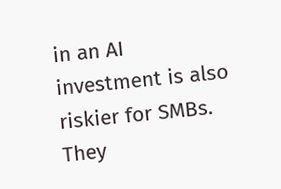in an AI investment is also riskier for SMBs. They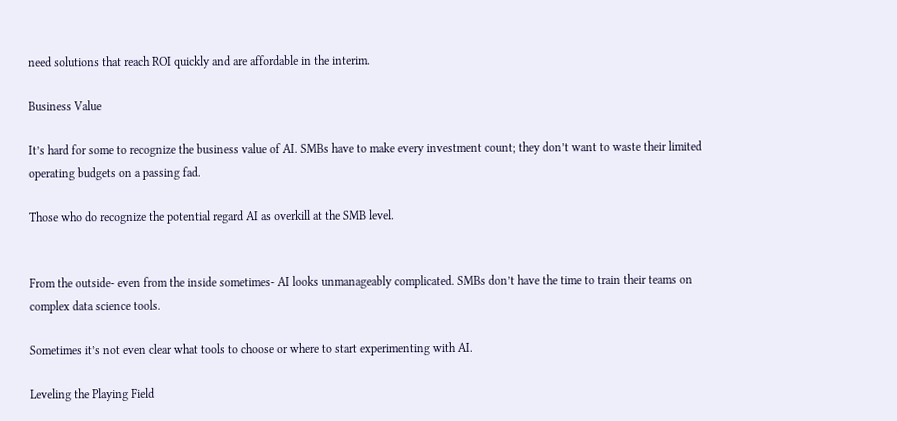need solutions that reach ROI quickly and are affordable in the interim.

Business Value

It’s hard for some to recognize the business value of AI. SMBs have to make every investment count; they don’t want to waste their limited operating budgets on a passing fad.

Those who do recognize the potential regard AI as overkill at the SMB level.


From the outside- even from the inside sometimes- AI looks unmanageably complicated. SMBs don’t have the time to train their teams on complex data science tools.

Sometimes it’s not even clear what tools to choose or where to start experimenting with AI.

Leveling the Playing Field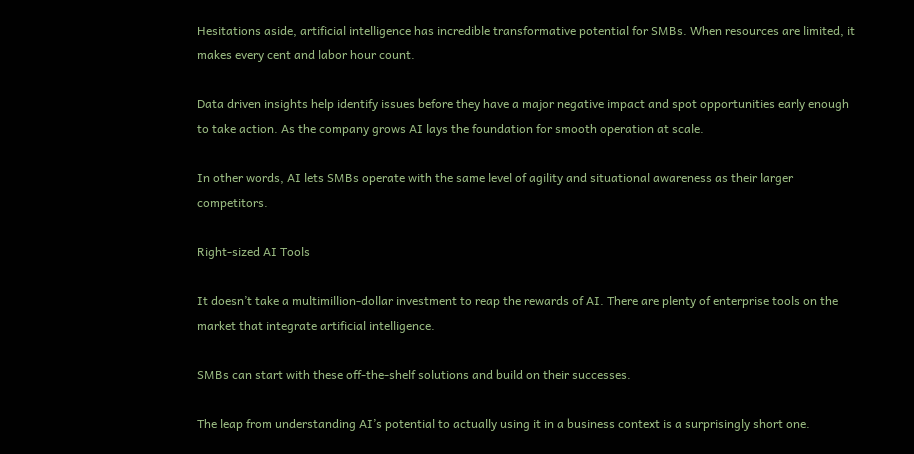Hesitations aside, artificial intelligence has incredible transformative potential for SMBs. When resources are limited, it makes every cent and labor hour count.

Data driven insights help identify issues before they have a major negative impact and spot opportunities early enough to take action. As the company grows AI lays the foundation for smooth operation at scale.

In other words, AI lets SMBs operate with the same level of agility and situational awareness as their larger competitors.

Right-sized AI Tools

It doesn’t take a multimillion-dollar investment to reap the rewards of AI. There are plenty of enterprise tools on the market that integrate artificial intelligence.

SMBs can start with these off-the-shelf solutions and build on their successes.

The leap from understanding AI’s potential to actually using it in a business context is a surprisingly short one.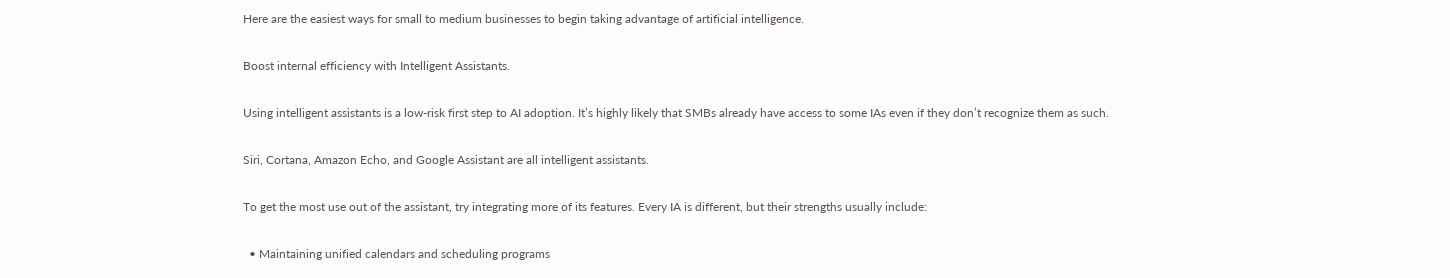Here are the easiest ways for small to medium businesses to begin taking advantage of artificial intelligence.

Boost internal efficiency with Intelligent Assistants.

Using intelligent assistants is a low-risk first step to AI adoption. It’s highly likely that SMBs already have access to some IAs even if they don’t recognize them as such.

Siri, Cortana, Amazon Echo, and Google Assistant are all intelligent assistants.

To get the most use out of the assistant, try integrating more of its features. Every IA is different, but their strengths usually include:

  • Maintaining unified calendars and scheduling programs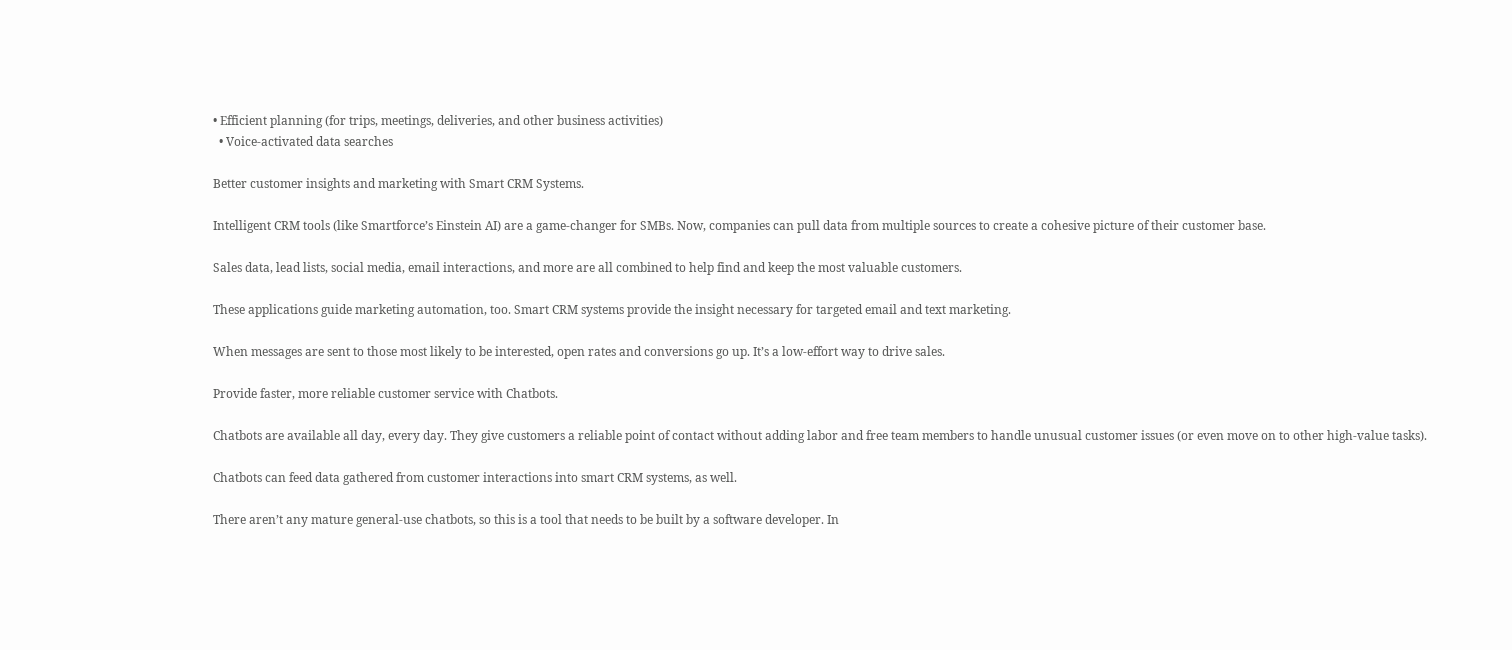• Efficient planning (for trips, meetings, deliveries, and other business activities)
  • Voice-activated data searches

Better customer insights and marketing with Smart CRM Systems.

Intelligent CRM tools (like Smartforce’s Einstein AI) are a game-changer for SMBs. Now, companies can pull data from multiple sources to create a cohesive picture of their customer base.

Sales data, lead lists, social media, email interactions, and more are all combined to help find and keep the most valuable customers.

These applications guide marketing automation, too. Smart CRM systems provide the insight necessary for targeted email and text marketing.

When messages are sent to those most likely to be interested, open rates and conversions go up. It’s a low-effort way to drive sales.

Provide faster, more reliable customer service with Chatbots.

Chatbots are available all day, every day. They give customers a reliable point of contact without adding labor and free team members to handle unusual customer issues (or even move on to other high-value tasks).

Chatbots can feed data gathered from customer interactions into smart CRM systems, as well.

There aren’t any mature general-use chatbots, so this is a tool that needs to be built by a software developer. In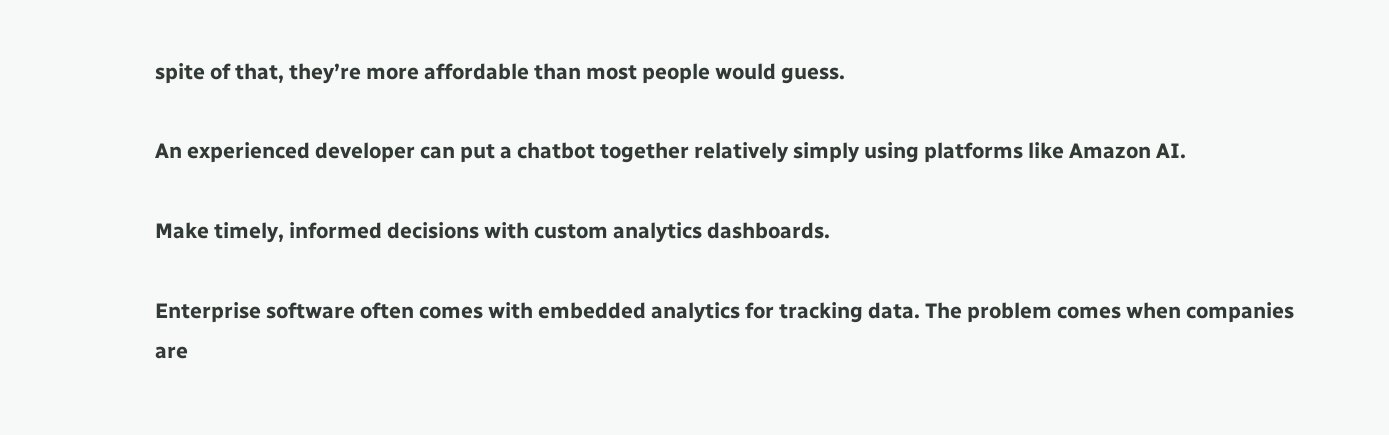spite of that, they’re more affordable than most people would guess.

An experienced developer can put a chatbot together relatively simply using platforms like Amazon AI.

Make timely, informed decisions with custom analytics dashboards.

Enterprise software often comes with embedded analytics for tracking data. The problem comes when companies are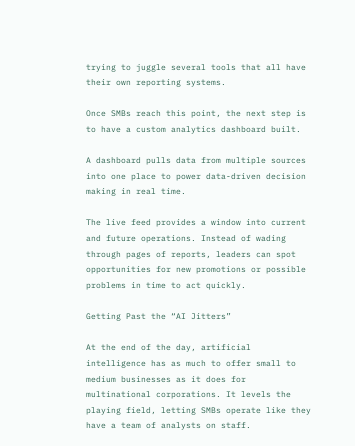trying to juggle several tools that all have their own reporting systems.

Once SMBs reach this point, the next step is to have a custom analytics dashboard built.

A dashboard pulls data from multiple sources into one place to power data-driven decision making in real time.

The live feed provides a window into current and future operations. Instead of wading through pages of reports, leaders can spot opportunities for new promotions or possible problems in time to act quickly.

Getting Past the “AI Jitters”

At the end of the day, artificial intelligence has as much to offer small to medium businesses as it does for multinational corporations. It levels the playing field, letting SMBs operate like they have a team of analysts on staff.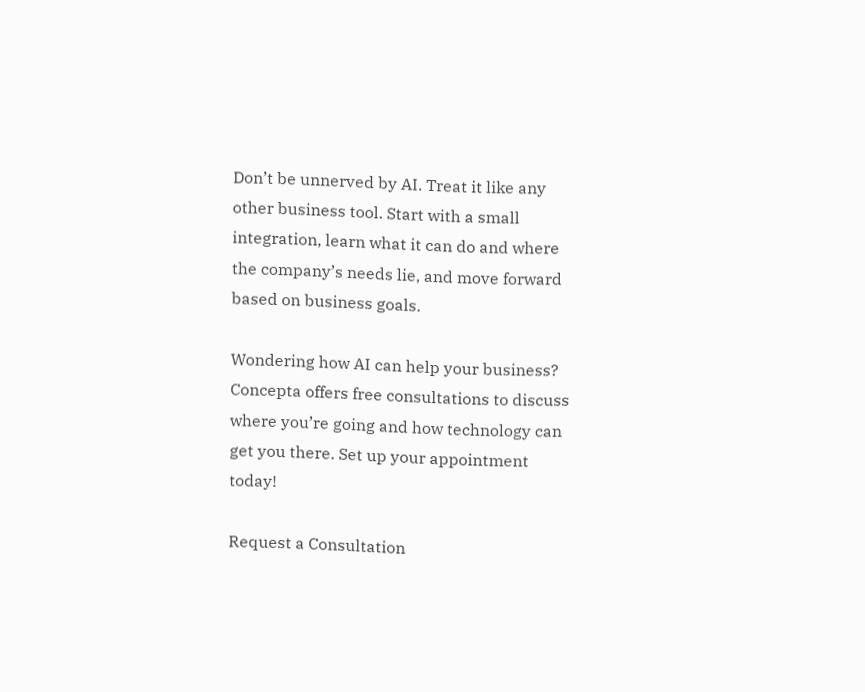Don’t be unnerved by AI. Treat it like any other business tool. Start with a small integration, learn what it can do and where the company’s needs lie, and move forward based on business goals.

Wondering how AI can help your business? Concepta offers free consultations to discuss where you’re going and how technology can get you there. Set up your appointment today!

Request a Consultation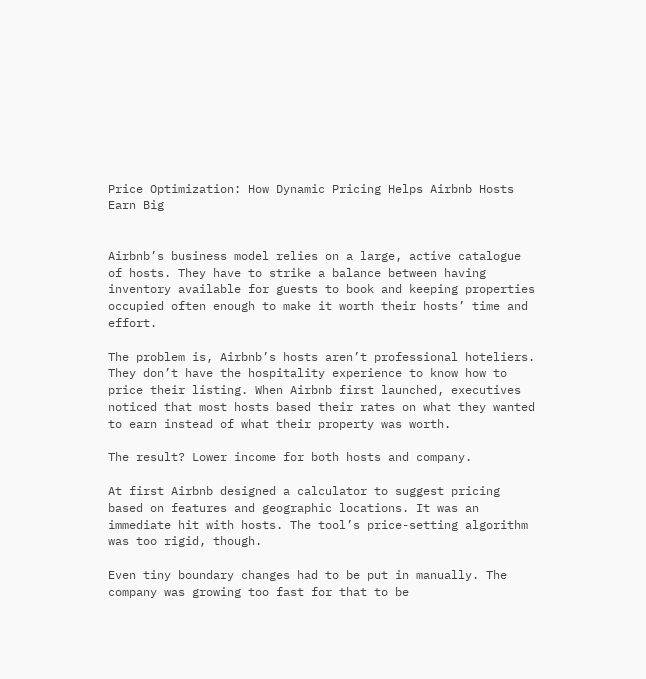Price Optimization: How Dynamic Pricing Helps Airbnb Hosts Earn Big


Airbnb’s business model relies on a large, active catalogue of hosts. They have to strike a balance between having inventory available for guests to book and keeping properties occupied often enough to make it worth their hosts’ time and effort.

The problem is, Airbnb’s hosts aren’t professional hoteliers. They don’t have the hospitality experience to know how to price their listing. When Airbnb first launched, executives noticed that most hosts based their rates on what they wanted to earn instead of what their property was worth.

The result? Lower income for both hosts and company.

At first Airbnb designed a calculator to suggest pricing based on features and geographic locations. It was an immediate hit with hosts. The tool’s price-setting algorithm was too rigid, though.

Even tiny boundary changes had to be put in manually. The company was growing too fast for that to be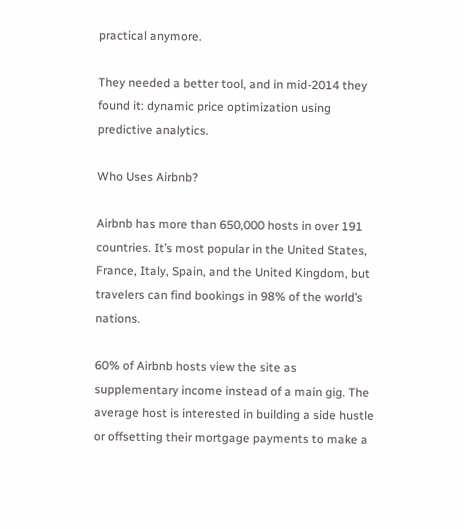practical anymore.

They needed a better tool, and in mid-2014 they found it: dynamic price optimization using predictive analytics.

Who Uses Airbnb?

Airbnb has more than 650,000 hosts in over 191 countries. It’s most popular in the United States, France, Italy, Spain, and the United Kingdom, but travelers can find bookings in 98% of the world’s nations.

60% of Airbnb hosts view the site as supplementary income instead of a main gig. The average host is interested in building a side hustle or offsetting their mortgage payments to make a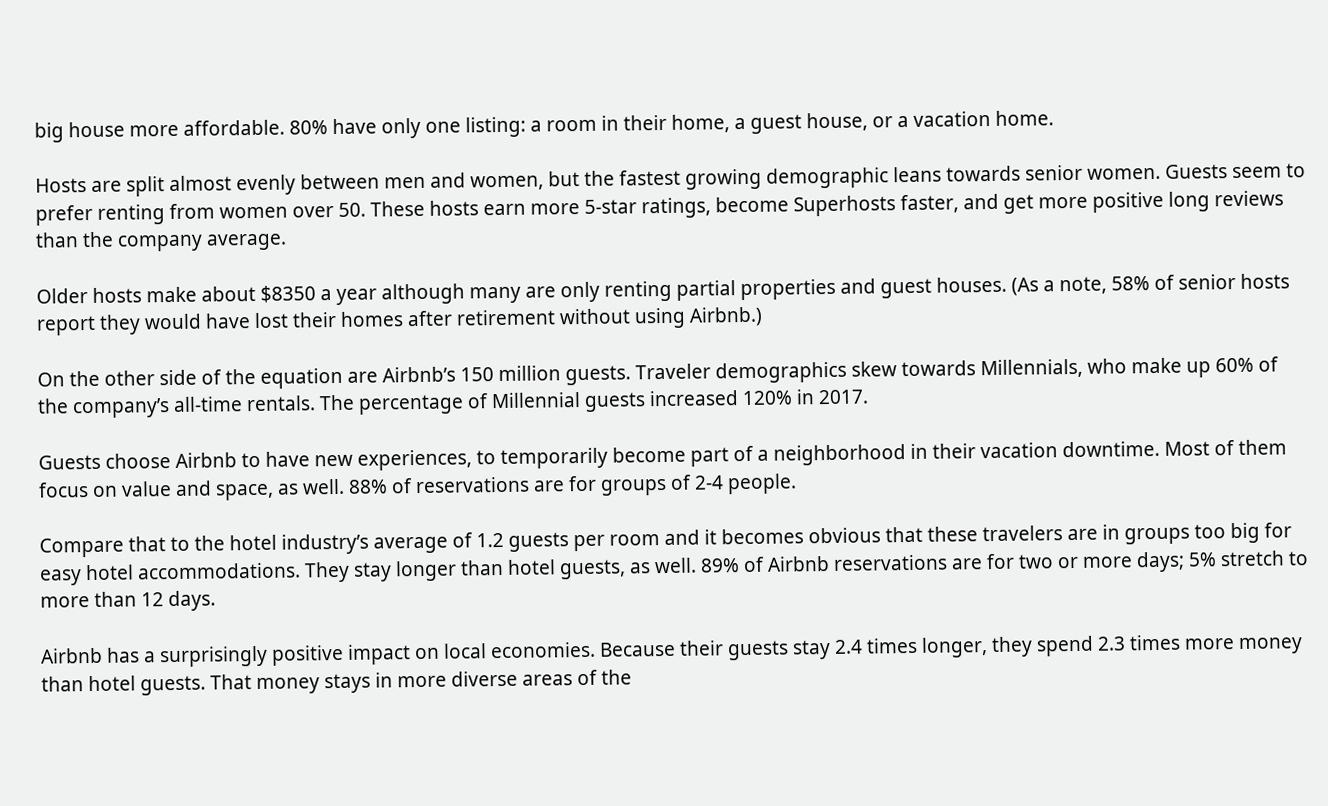big house more affordable. 80% have only one listing: a room in their home, a guest house, or a vacation home.

Hosts are split almost evenly between men and women, but the fastest growing demographic leans towards senior women. Guests seem to prefer renting from women over 50. These hosts earn more 5-star ratings, become Superhosts faster, and get more positive long reviews than the company average.

Older hosts make about $8350 a year although many are only renting partial properties and guest houses. (As a note, 58% of senior hosts report they would have lost their homes after retirement without using Airbnb.)

On the other side of the equation are Airbnb’s 150 million guests. Traveler demographics skew towards Millennials, who make up 60% of the company’s all-time rentals. The percentage of Millennial guests increased 120% in 2017.

Guests choose Airbnb to have new experiences, to temporarily become part of a neighborhood in their vacation downtime. Most of them focus on value and space, as well. 88% of reservations are for groups of 2-4 people.

Compare that to the hotel industry’s average of 1.2 guests per room and it becomes obvious that these travelers are in groups too big for easy hotel accommodations. They stay longer than hotel guests, as well. 89% of Airbnb reservations are for two or more days; 5% stretch to more than 12 days.

Airbnb has a surprisingly positive impact on local economies. Because their guests stay 2.4 times longer, they spend 2.3 times more money than hotel guests. That money stays in more diverse areas of the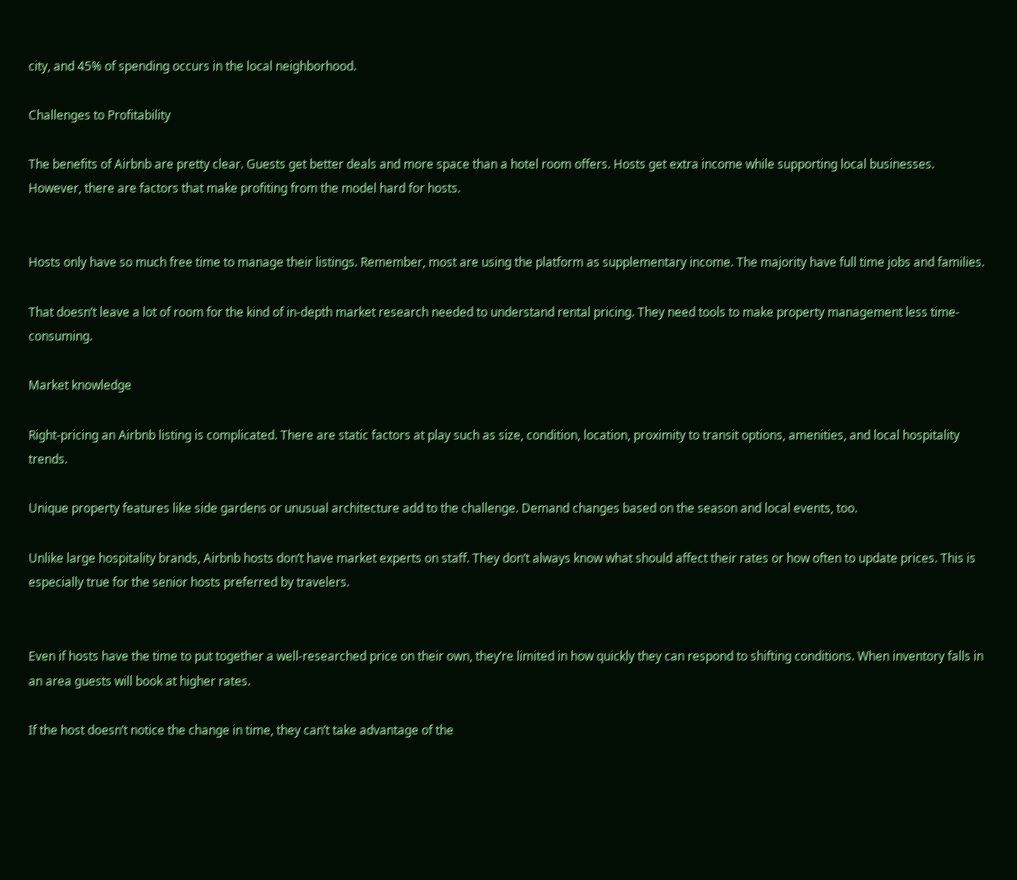city, and 45% of spending occurs in the local neighborhood.

Challenges to Profitability

The benefits of Airbnb are pretty clear. Guests get better deals and more space than a hotel room offers. Hosts get extra income while supporting local businesses. However, there are factors that make profiting from the model hard for hosts.


Hosts only have so much free time to manage their listings. Remember, most are using the platform as supplementary income. The majority have full time jobs and families.

That doesn’t leave a lot of room for the kind of in-depth market research needed to understand rental pricing. They need tools to make property management less time-consuming.

Market knowledge

Right-pricing an Airbnb listing is complicated. There are static factors at play such as size, condition, location, proximity to transit options, amenities, and local hospitality trends.

Unique property features like side gardens or unusual architecture add to the challenge. Demand changes based on the season and local events, too.

Unlike large hospitality brands, Airbnb hosts don’t have market experts on staff. They don’t always know what should affect their rates or how often to update prices. This is especially true for the senior hosts preferred by travelers.


Even if hosts have the time to put together a well-researched price on their own, they’re limited in how quickly they can respond to shifting conditions. When inventory falls in an area guests will book at higher rates.

If the host doesn’t notice the change in time, they can’t take advantage of the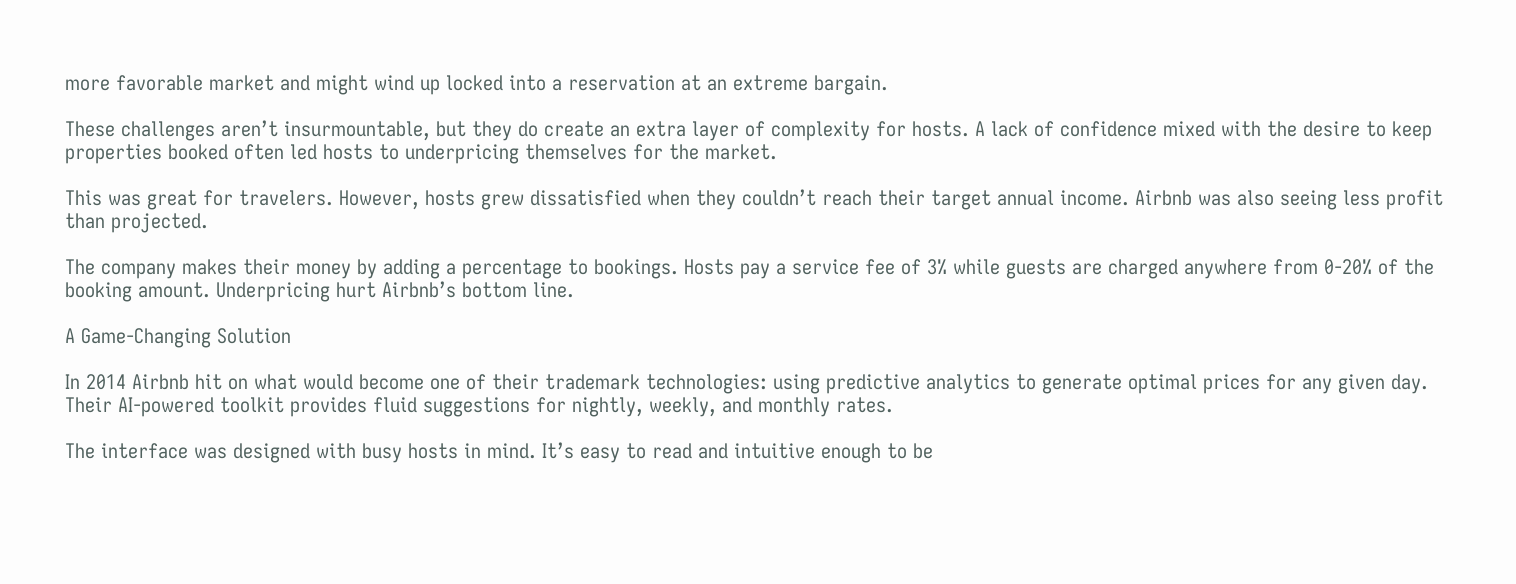more favorable market and might wind up locked into a reservation at an extreme bargain.

These challenges aren’t insurmountable, but they do create an extra layer of complexity for hosts. A lack of confidence mixed with the desire to keep properties booked often led hosts to underpricing themselves for the market.

This was great for travelers. However, hosts grew dissatisfied when they couldn’t reach their target annual income. Airbnb was also seeing less profit than projected.

The company makes their money by adding a percentage to bookings. Hosts pay a service fee of 3% while guests are charged anywhere from 0-20% of the booking amount. Underpricing hurt Airbnb’s bottom line.

A Game-Changing Solution

In 2014 Airbnb hit on what would become one of their trademark technologies: using predictive analytics to generate optimal prices for any given day. Their AI-powered toolkit provides fluid suggestions for nightly, weekly, and monthly rates.

The interface was designed with busy hosts in mind. It’s easy to read and intuitive enough to be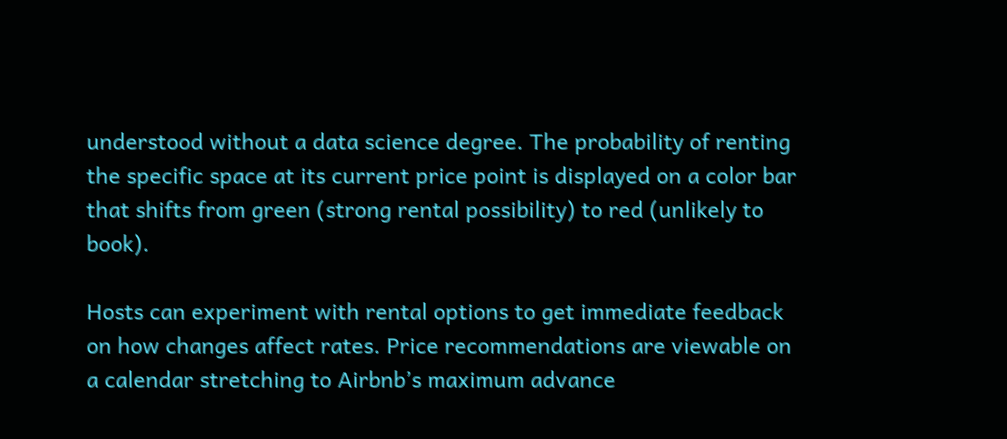understood without a data science degree. The probability of renting the specific space at its current price point is displayed on a color bar that shifts from green (strong rental possibility) to red (unlikely to book).

Hosts can experiment with rental options to get immediate feedback on how changes affect rates. Price recommendations are viewable on a calendar stretching to Airbnb’s maximum advance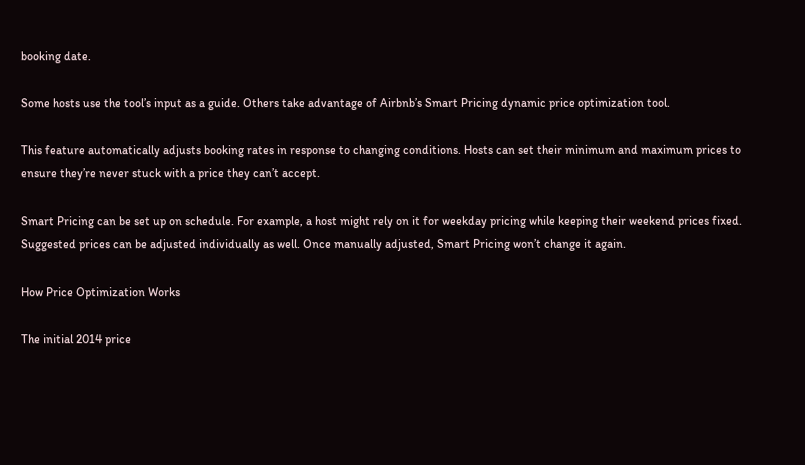booking date.

Some hosts use the tool’s input as a guide. Others take advantage of Airbnb’s Smart Pricing dynamic price optimization tool.

This feature automatically adjusts booking rates in response to changing conditions. Hosts can set their minimum and maximum prices to ensure they’re never stuck with a price they can’t accept.

Smart Pricing can be set up on schedule. For example, a host might rely on it for weekday pricing while keeping their weekend prices fixed. Suggested prices can be adjusted individually as well. Once manually adjusted, Smart Pricing won’t change it again.

How Price Optimization Works

The initial 2014 price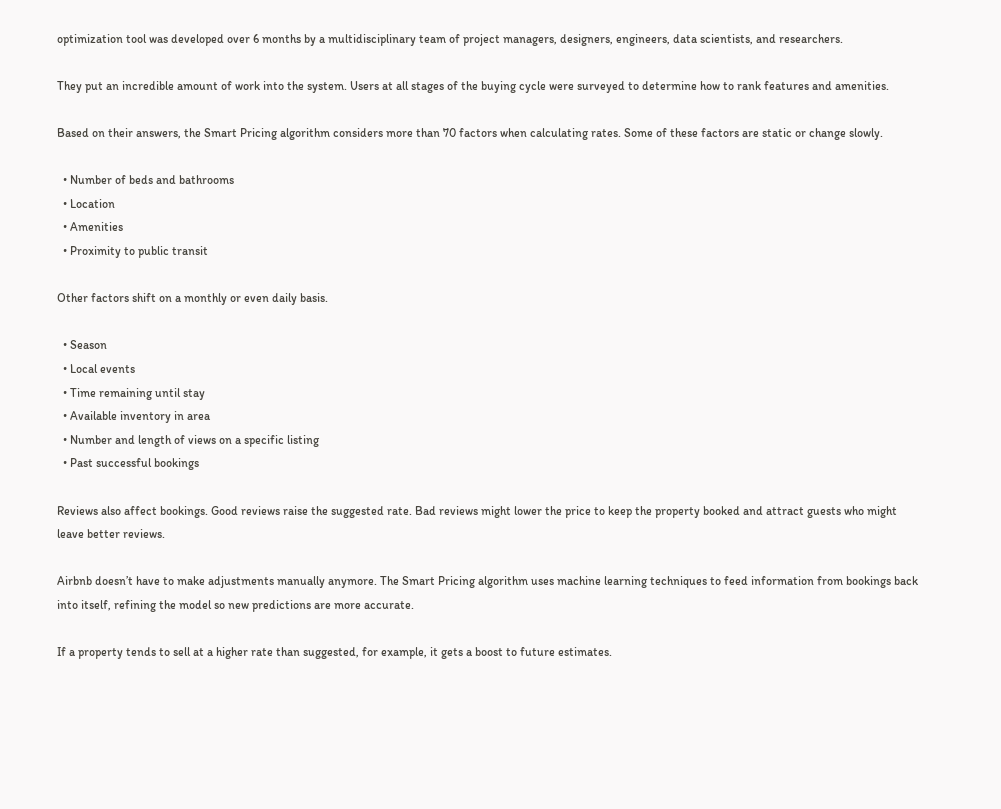optimization tool was developed over 6 months by a multidisciplinary team of project managers, designers, engineers, data scientists, and researchers.

They put an incredible amount of work into the system. Users at all stages of the buying cycle were surveyed to determine how to rank features and amenities.

Based on their answers, the Smart Pricing algorithm considers more than 70 factors when calculating rates. Some of these factors are static or change slowly.

  • Number of beds and bathrooms
  • Location
  • Amenities
  • Proximity to public transit

Other factors shift on a monthly or even daily basis.

  • Season
  • Local events
  • Time remaining until stay
  • Available inventory in area
  • Number and length of views on a specific listing
  • Past successful bookings

Reviews also affect bookings. Good reviews raise the suggested rate. Bad reviews might lower the price to keep the property booked and attract guests who might leave better reviews.

Airbnb doesn’t have to make adjustments manually anymore. The Smart Pricing algorithm uses machine learning techniques to feed information from bookings back into itself, refining the model so new predictions are more accurate.

If a property tends to sell at a higher rate than suggested, for example, it gets a boost to future estimates.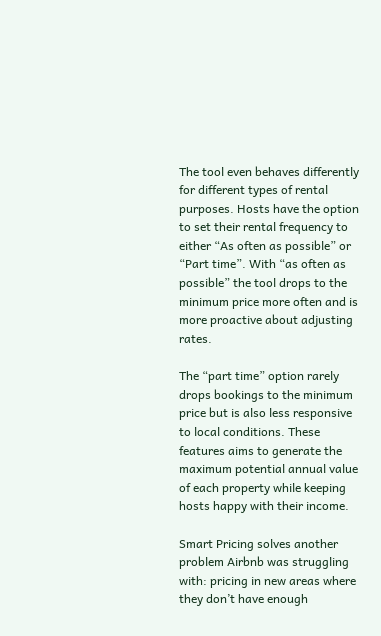The tool even behaves differently for different types of rental purposes. Hosts have the option to set their rental frequency to either “As often as possible” or “Part time”. With “as often as possible” the tool drops to the minimum price more often and is more proactive about adjusting rates.

The “part time” option rarely drops bookings to the minimum price but is also less responsive to local conditions. These features aims to generate the maximum potential annual value of each property while keeping hosts happy with their income.

Smart Pricing solves another problem Airbnb was struggling with: pricing in new areas where they don’t have enough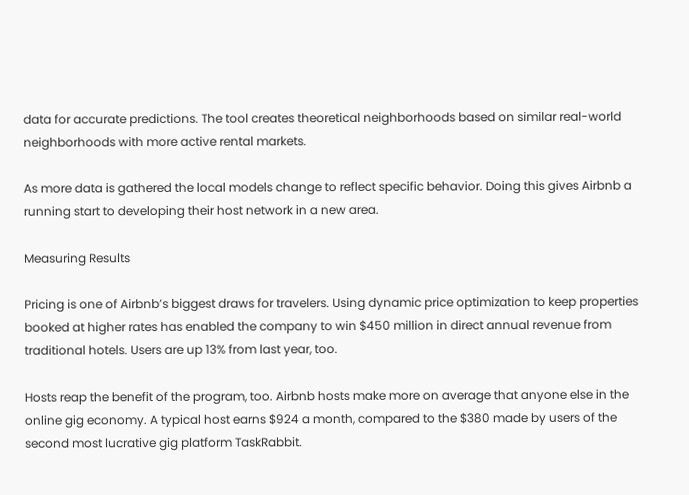data for accurate predictions. The tool creates theoretical neighborhoods based on similar real-world neighborhoods with more active rental markets.

As more data is gathered the local models change to reflect specific behavior. Doing this gives Airbnb a running start to developing their host network in a new area.

Measuring Results

Pricing is one of Airbnb’s biggest draws for travelers. Using dynamic price optimization to keep properties booked at higher rates has enabled the company to win $450 million in direct annual revenue from traditional hotels. Users are up 13% from last year, too.

Hosts reap the benefit of the program, too. Airbnb hosts make more on average that anyone else in the online gig economy. A typical host earns $924 a month, compared to the $380 made by users of the second most lucrative gig platform TaskRabbit.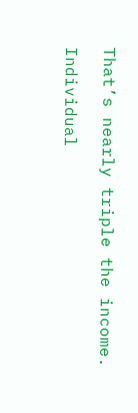That’s nearly triple the income.

Individual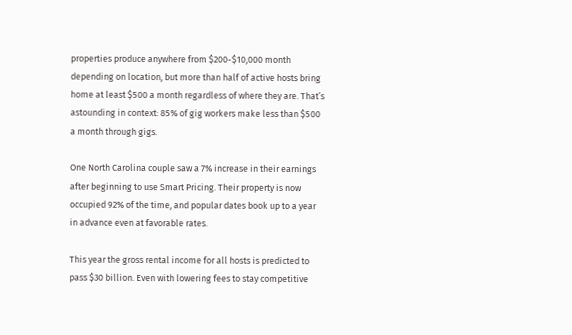properties produce anywhere from $200-$10,000 month depending on location, but more than half of active hosts bring home at least $500 a month regardless of where they are. That’s astounding in context: 85% of gig workers make less than $500 a month through gigs.

One North Carolina couple saw a 7% increase in their earnings after beginning to use Smart Pricing. Their property is now occupied 92% of the time, and popular dates book up to a year in advance even at favorable rates.

This year the gross rental income for all hosts is predicted to pass $30 billion. Even with lowering fees to stay competitive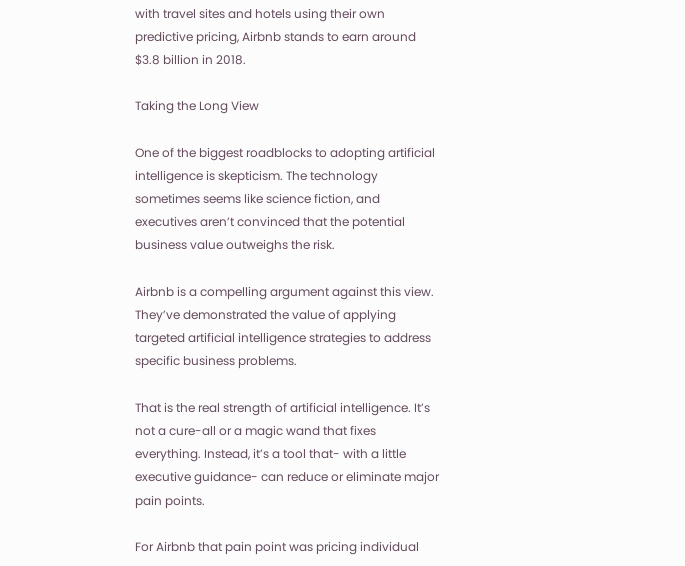with travel sites and hotels using their own predictive pricing, Airbnb stands to earn around $3.8 billion in 2018.

Taking the Long View

One of the biggest roadblocks to adopting artificial intelligence is skepticism. The technology sometimes seems like science fiction, and executives aren’t convinced that the potential business value outweighs the risk.

Airbnb is a compelling argument against this view. They’ve demonstrated the value of applying targeted artificial intelligence strategies to address specific business problems.

That is the real strength of artificial intelligence. It’s not a cure-all or a magic wand that fixes everything. Instead, it’s a tool that- with a little executive guidance- can reduce or eliminate major pain points.

For Airbnb that pain point was pricing individual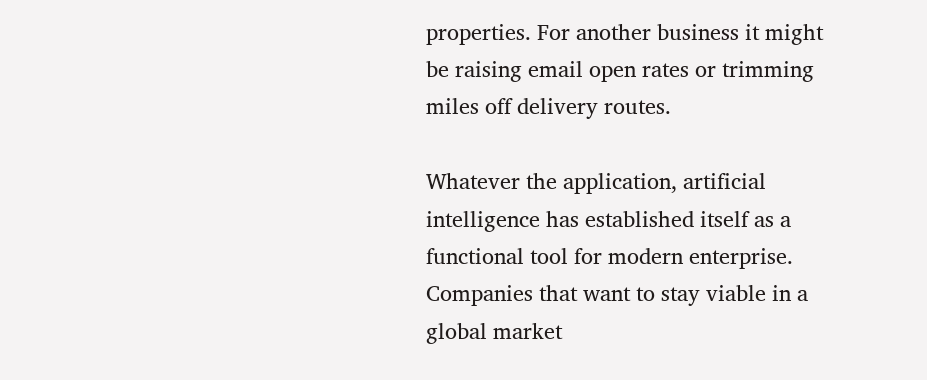properties. For another business it might be raising email open rates or trimming miles off delivery routes.

Whatever the application, artificial intelligence has established itself as a functional tool for modern enterprise. Companies that want to stay viable in a global market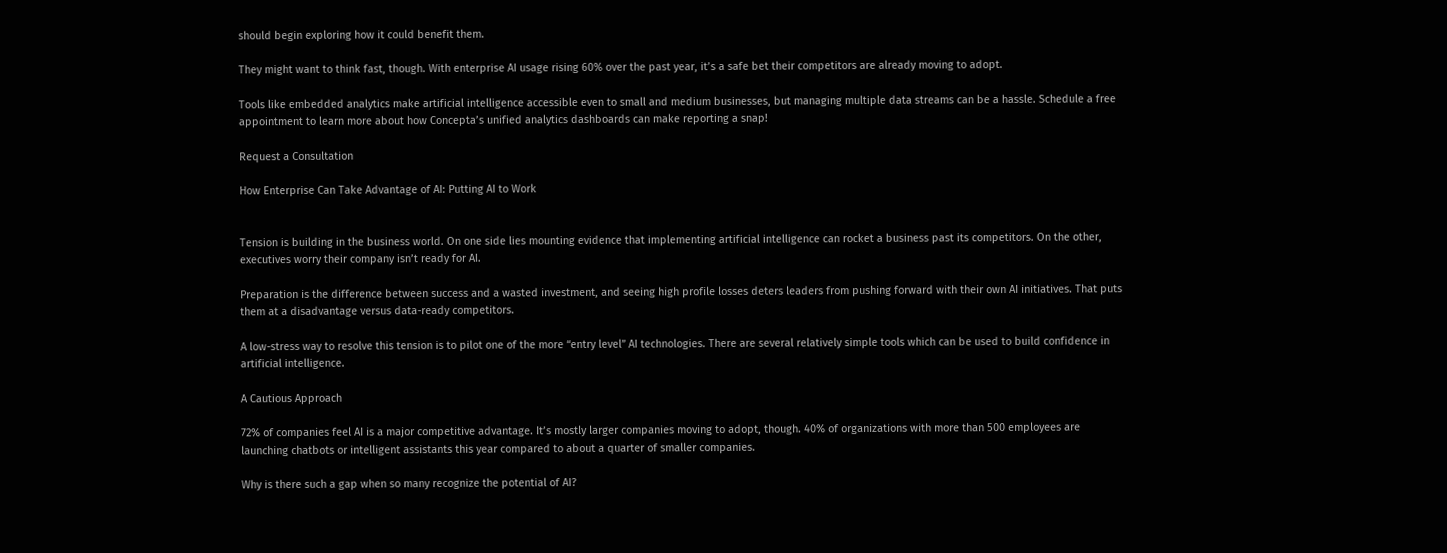should begin exploring how it could benefit them.

They might want to think fast, though. With enterprise AI usage rising 60% over the past year, it’s a safe bet their competitors are already moving to adopt.

Tools like embedded analytics make artificial intelligence accessible even to small and medium businesses, but managing multiple data streams can be a hassle. Schedule a free appointment to learn more about how Concepta’s unified analytics dashboards can make reporting a snap!

Request a Consultation

How Enterprise Can Take Advantage of AI: Putting AI to Work


Tension is building in the business world. On one side lies mounting evidence that implementing artificial intelligence can rocket a business past its competitors. On the other, executives worry their company isn’t ready for AI.

Preparation is the difference between success and a wasted investment, and seeing high profile losses deters leaders from pushing forward with their own AI initiatives. That puts them at a disadvantage versus data-ready competitors.

A low-stress way to resolve this tension is to pilot one of the more “entry level” AI technologies. There are several relatively simple tools which can be used to build confidence in artificial intelligence.

A Cautious Approach

72% of companies feel AI is a major competitive advantage. It’s mostly larger companies moving to adopt, though. 40% of organizations with more than 500 employees are launching chatbots or intelligent assistants this year compared to about a quarter of smaller companies.

Why is there such a gap when so many recognize the potential of AI?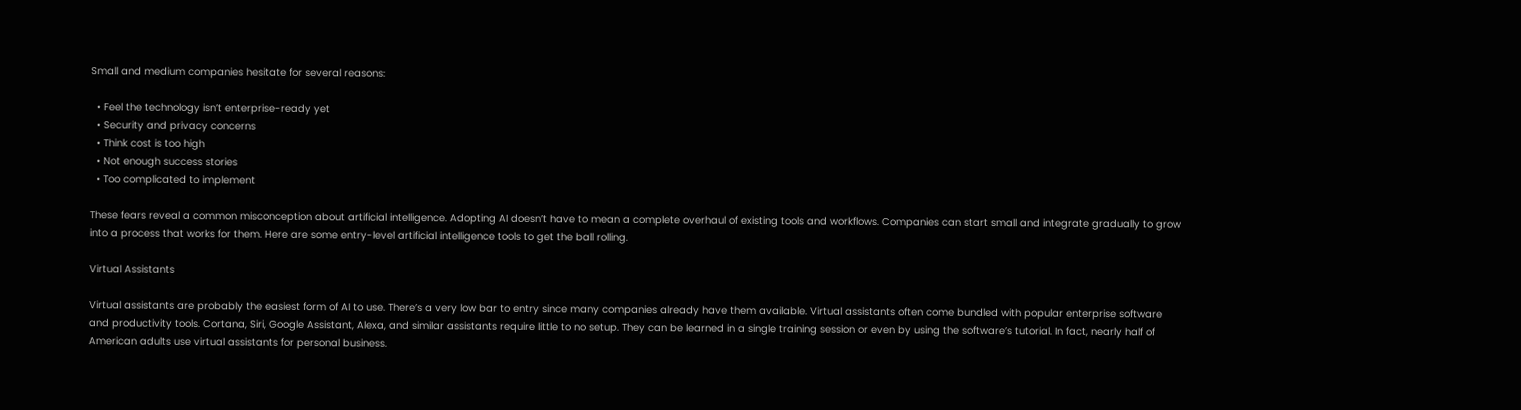Small and medium companies hesitate for several reasons:

  • Feel the technology isn’t enterprise-ready yet
  • Security and privacy concerns
  • Think cost is too high
  • Not enough success stories
  • Too complicated to implement

These fears reveal a common misconception about artificial intelligence. Adopting AI doesn’t have to mean a complete overhaul of existing tools and workflows. Companies can start small and integrate gradually to grow into a process that works for them. Here are some entry-level artificial intelligence tools to get the ball rolling.

Virtual Assistants

Virtual assistants are probably the easiest form of AI to use. There’s a very low bar to entry since many companies already have them available. Virtual assistants often come bundled with popular enterprise software and productivity tools. Cortana, Siri, Google Assistant, Alexa, and similar assistants require little to no setup. They can be learned in a single training session or even by using the software’s tutorial. In fact, nearly half of American adults use virtual assistants for personal business.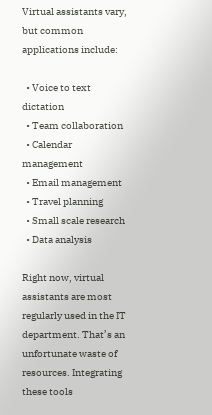Virtual assistants vary, but common applications include:

  • Voice to text dictation
  • Team collaboration
  • Calendar management
  • Email management
  • Travel planning
  • Small scale research
  • Data analysis

Right now, virtual assistants are most regularly used in the IT department. That’s an unfortunate waste of resources. Integrating these tools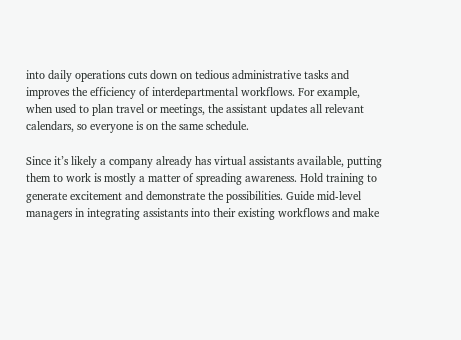into daily operations cuts down on tedious administrative tasks and improves the efficiency of interdepartmental workflows. For example, when used to plan travel or meetings, the assistant updates all relevant calendars, so everyone is on the same schedule.

Since it’s likely a company already has virtual assistants available, putting them to work is mostly a matter of spreading awareness. Hold training to generate excitement and demonstrate the possibilities. Guide mid-level managers in integrating assistants into their existing workflows and make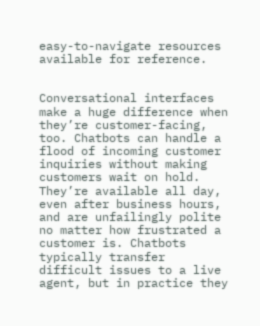easy-to-navigate resources available for reference.


Conversational interfaces make a huge difference when they’re customer-facing, too. Chatbots can handle a flood of incoming customer inquiries without making customers wait on hold. They’re available all day, even after business hours, and are unfailingly polite no matter how frustrated a customer is. Chatbots typically transfer difficult issues to a live agent, but in practice they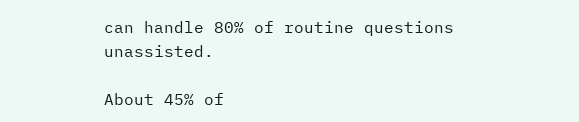can handle 80% of routine questions unassisted.

About 45% of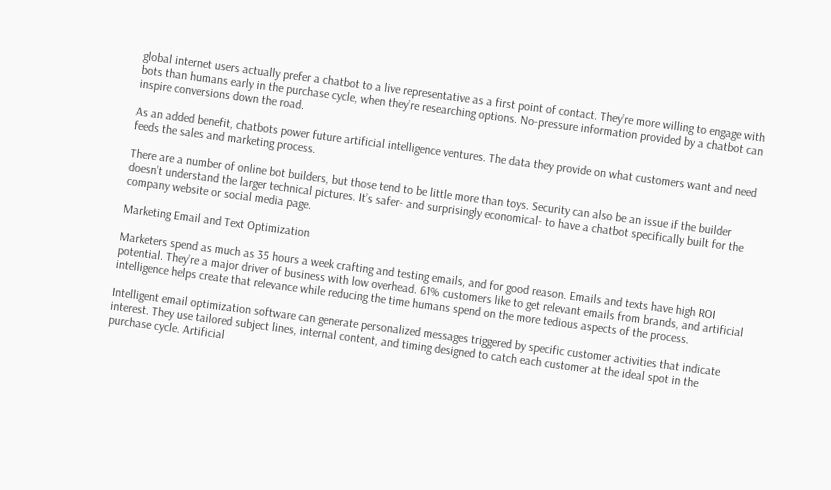global internet users actually prefer a chatbot to a live representative as a first point of contact. They’re more willing to engage with bots than humans early in the purchase cycle, when they’re researching options. No-pressure information provided by a chatbot can inspire conversions down the road.

As an added benefit, chatbots power future artificial intelligence ventures. The data they provide on what customers want and need feeds the sales and marketing process.

There are a number of online bot builders, but those tend to be little more than toys. Security can also be an issue if the builder doesn’t understand the larger technical pictures. It’s safer- and surprisingly economical- to have a chatbot specifically built for the company website or social media page.

Marketing Email and Text Optimization

Marketers spend as much as 35 hours a week crafting and testing emails, and for good reason. Emails and texts have high ROI potential. They’re a major driver of business with low overhead. 61% customers like to get relevant emails from brands, and artificial intelligence helps create that relevance while reducing the time humans spend on the more tedious aspects of the process.

Intelligent email optimization software can generate personalized messages triggered by specific customer activities that indicate interest. They use tailored subject lines, internal content, and timing designed to catch each customer at the ideal spot in the purchase cycle. Artificial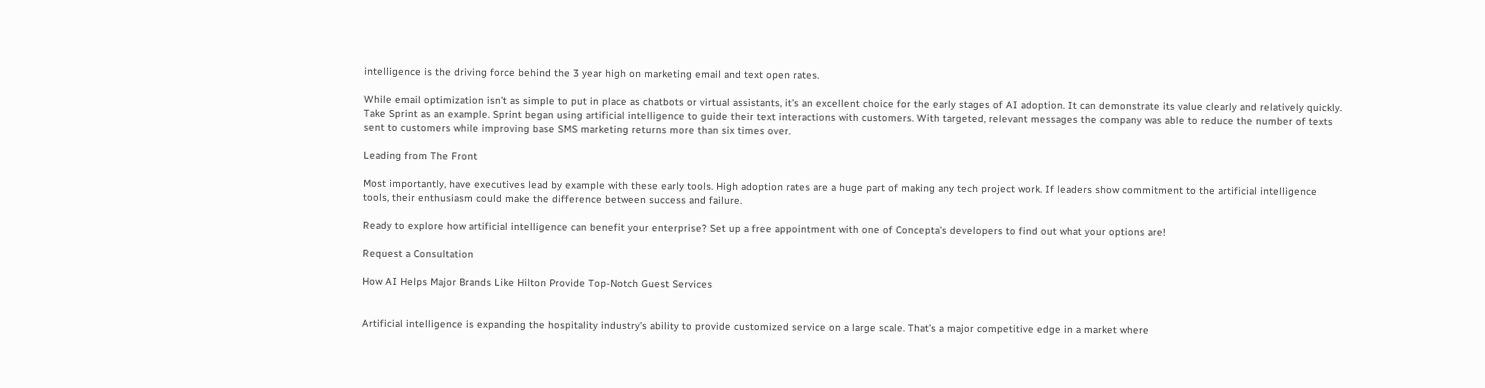intelligence is the driving force behind the 3 year high on marketing email and text open rates.

While email optimization isn’t as simple to put in place as chatbots or virtual assistants, it’s an excellent choice for the early stages of AI adoption. It can demonstrate its value clearly and relatively quickly. Take Sprint as an example. Sprint began using artificial intelligence to guide their text interactions with customers. With targeted, relevant messages the company was able to reduce the number of texts sent to customers while improving base SMS marketing returns more than six times over.

Leading from The Front

Most importantly, have executives lead by example with these early tools. High adoption rates are a huge part of making any tech project work. If leaders show commitment to the artificial intelligence tools, their enthusiasm could make the difference between success and failure.

Ready to explore how artificial intelligence can benefit your enterprise? Set up a free appointment with one of Concepta’s developers to find out what your options are!

Request a Consultation

How AI Helps Major Brands Like Hilton Provide Top-Notch Guest Services


Artificial intelligence is expanding the hospitality industry’s ability to provide customized service on a large scale. That’s a major competitive edge in a market where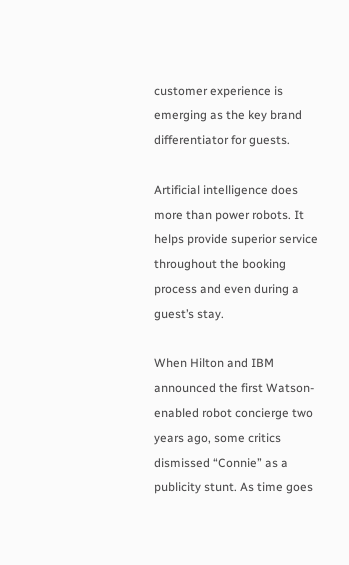customer experience is emerging as the key brand differentiator for guests.

Artificial intelligence does more than power robots. It helps provide superior service throughout the booking process and even during a guest’s stay.

When Hilton and IBM announced the first Watson-enabled robot concierge two years ago, some critics dismissed “Connie” as a publicity stunt. As time goes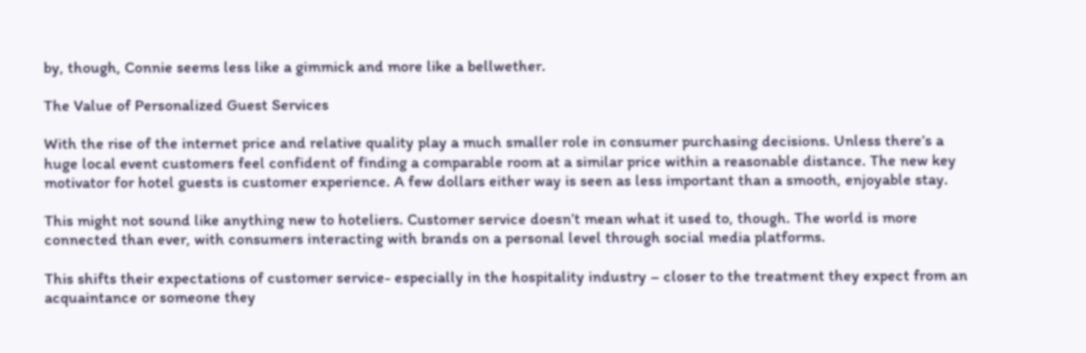by, though, Connie seems less like a gimmick and more like a bellwether.

The Value of Personalized Guest Services

With the rise of the internet price and relative quality play a much smaller role in consumer purchasing decisions. Unless there’s a huge local event customers feel confident of finding a comparable room at a similar price within a reasonable distance. The new key motivator for hotel guests is customer experience. A few dollars either way is seen as less important than a smooth, enjoyable stay.

This might not sound like anything new to hoteliers. Customer service doesn’t mean what it used to, though. The world is more connected than ever, with consumers interacting with brands on a personal level through social media platforms.

This shifts their expectations of customer service- especially in the hospitality industry – closer to the treatment they expect from an acquaintance or someone they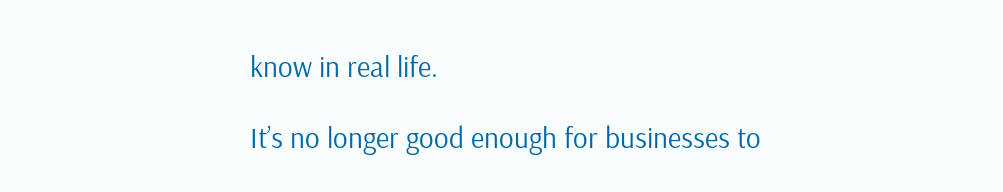know in real life.

It’s no longer good enough for businesses to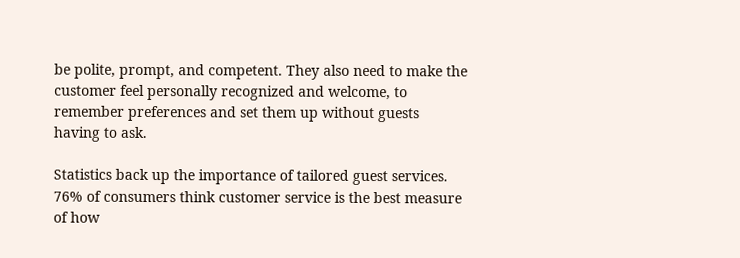be polite, prompt, and competent. They also need to make the customer feel personally recognized and welcome, to remember preferences and set them up without guests having to ask.

Statistics back up the importance of tailored guest services. 76% of consumers think customer service is the best measure of how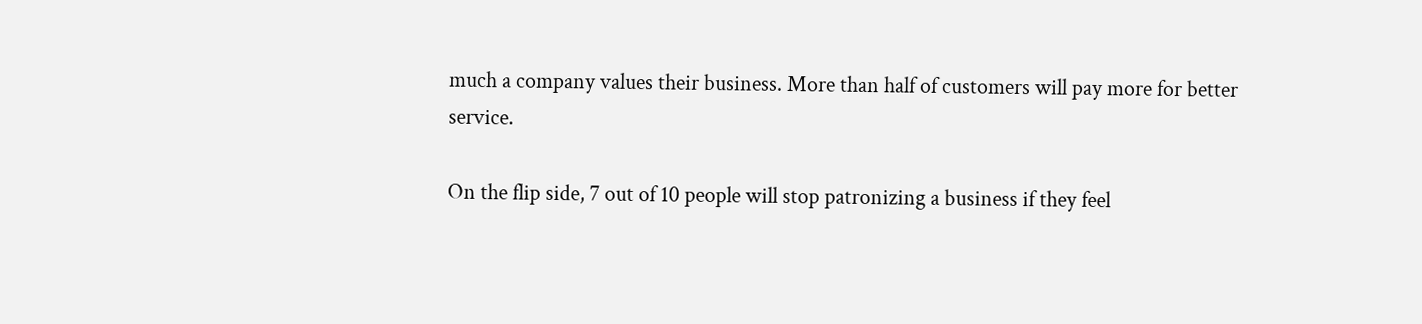much a company values their business. More than half of customers will pay more for better service.

On the flip side, 7 out of 10 people will stop patronizing a business if they feel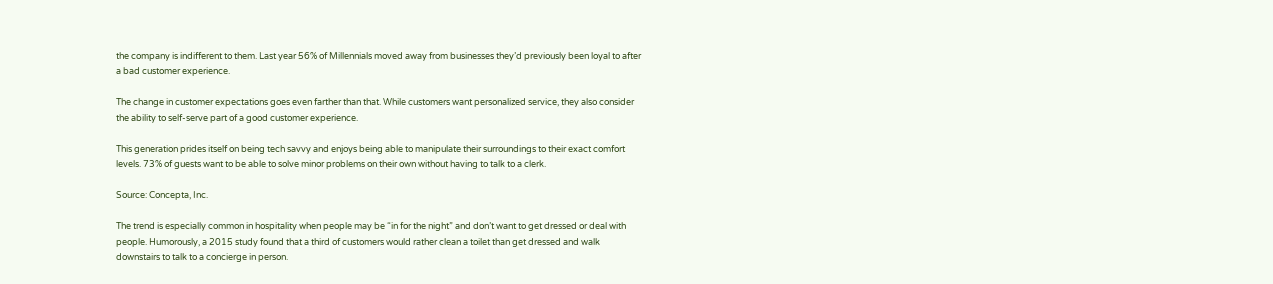the company is indifferent to them. Last year 56% of Millennials moved away from businesses they’d previously been loyal to after a bad customer experience.

The change in customer expectations goes even farther than that. While customers want personalized service, they also consider the ability to self-serve part of a good customer experience.

This generation prides itself on being tech savvy and enjoys being able to manipulate their surroundings to their exact comfort levels. 73% of guests want to be able to solve minor problems on their own without having to talk to a clerk.

Source: Concepta, Inc.

The trend is especially common in hospitality when people may be “in for the night” and don’t want to get dressed or deal with people. Humorously, a 2015 study found that a third of customers would rather clean a toilet than get dressed and walk downstairs to talk to a concierge in person.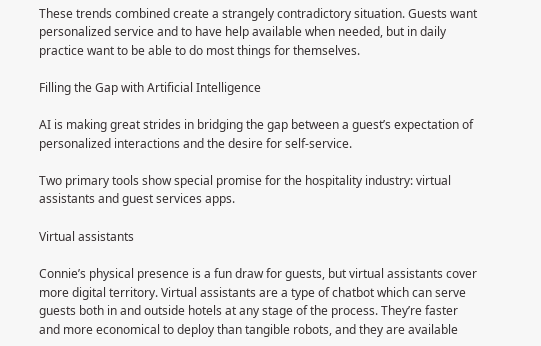These trends combined create a strangely contradictory situation. Guests want personalized service and to have help available when needed, but in daily practice want to be able to do most things for themselves.

Filling the Gap with Artificial Intelligence

AI is making great strides in bridging the gap between a guest’s expectation of personalized interactions and the desire for self-service.

Two primary tools show special promise for the hospitality industry: virtual assistants and guest services apps.

Virtual assistants

Connie’s physical presence is a fun draw for guests, but virtual assistants cover more digital territory. Virtual assistants are a type of chatbot which can serve guests both in and outside hotels at any stage of the process. They’re faster and more economical to deploy than tangible robots, and they are available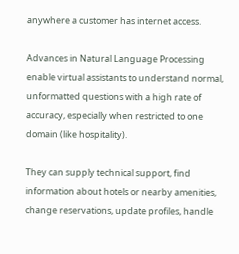anywhere a customer has internet access.

Advances in Natural Language Processing enable virtual assistants to understand normal, unformatted questions with a high rate of accuracy, especially when restricted to one domain (like hospitality).

They can supply technical support, find information about hotels or nearby amenities, change reservations, update profiles, handle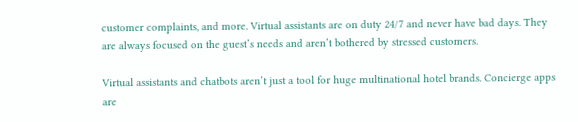customer complaints, and more. Virtual assistants are on duty 24/7 and never have bad days. They are always focused on the guest’s needs and aren’t bothered by stressed customers.

Virtual assistants and chatbots aren’t just a tool for huge multinational hotel brands. Concierge apps are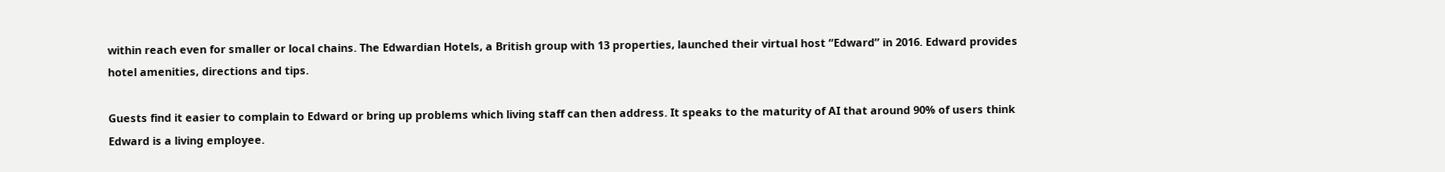within reach even for smaller or local chains. The Edwardian Hotels, a British group with 13 properties, launched their virtual host “Edward” in 2016. Edward provides hotel amenities, directions and tips.

Guests find it easier to complain to Edward or bring up problems which living staff can then address. It speaks to the maturity of AI that around 90% of users think Edward is a living employee.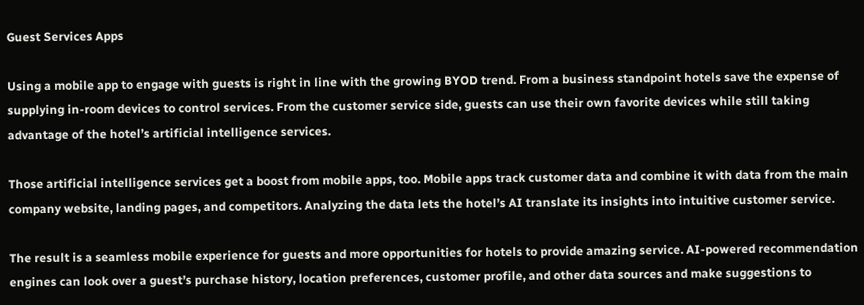Guest Services Apps

Using a mobile app to engage with guests is right in line with the growing BYOD trend. From a business standpoint hotels save the expense of supplying in-room devices to control services. From the customer service side, guests can use their own favorite devices while still taking advantage of the hotel’s artificial intelligence services.

Those artificial intelligence services get a boost from mobile apps, too. Mobile apps track customer data and combine it with data from the main company website, landing pages, and competitors. Analyzing the data lets the hotel’s AI translate its insights into intuitive customer service.

The result is a seamless mobile experience for guests and more opportunities for hotels to provide amazing service. AI-powered recommendation engines can look over a guest’s purchase history, location preferences, customer profile, and other data sources and make suggestions to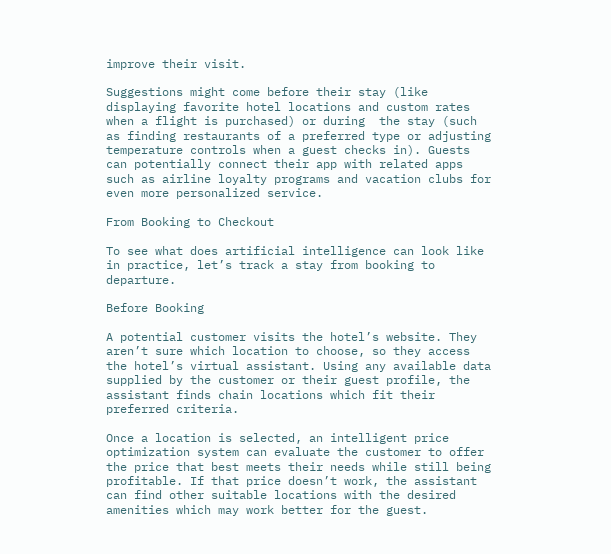improve their visit.

Suggestions might come before their stay (like displaying favorite hotel locations and custom rates when a flight is purchased) or during  the stay (such as finding restaurants of a preferred type or adjusting temperature controls when a guest checks in). Guests can potentially connect their app with related apps such as airline loyalty programs and vacation clubs for even more personalized service.

From Booking to Checkout

To see what does artificial intelligence can look like in practice, let’s track a stay from booking to departure.

Before Booking

A potential customer visits the hotel’s website. They aren’t sure which location to choose, so they access the hotel’s virtual assistant. Using any available data supplied by the customer or their guest profile, the assistant finds chain locations which fit their preferred criteria.

Once a location is selected, an intelligent price optimization system can evaluate the customer to offer the price that best meets their needs while still being profitable. If that price doesn’t work, the assistant can find other suitable locations with the desired amenities which may work better for the guest.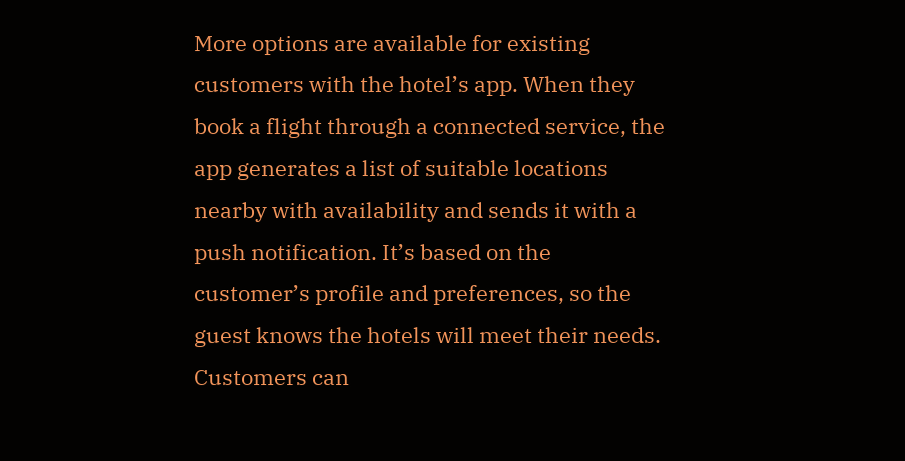More options are available for existing customers with the hotel’s app. When they book a flight through a connected service, the app generates a list of suitable locations nearby with availability and sends it with a push notification. It’s based on the customer’s profile and preferences, so the guest knows the hotels will meet their needs.  Customers can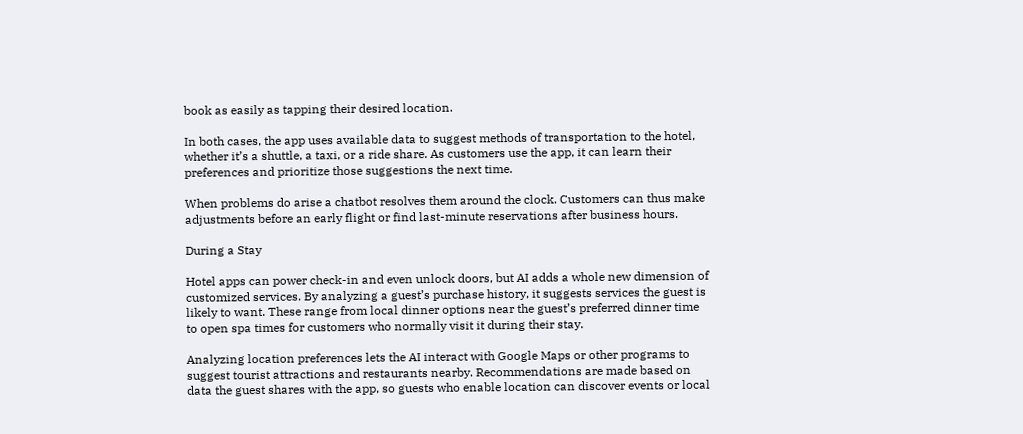book as easily as tapping their desired location.

In both cases, the app uses available data to suggest methods of transportation to the hotel, whether it’s a shuttle, a taxi, or a ride share. As customers use the app, it can learn their preferences and prioritize those suggestions the next time.

When problems do arise a chatbot resolves them around the clock. Customers can thus make adjustments before an early flight or find last-minute reservations after business hours.

During a Stay

Hotel apps can power check-in and even unlock doors, but AI adds a whole new dimension of customized services. By analyzing a guest’s purchase history, it suggests services the guest is likely to want. These range from local dinner options near the guest’s preferred dinner time to open spa times for customers who normally visit it during their stay.

Analyzing location preferences lets the AI interact with Google Maps or other programs to suggest tourist attractions and restaurants nearby. Recommendations are made based on data the guest shares with the app, so guests who enable location can discover events or local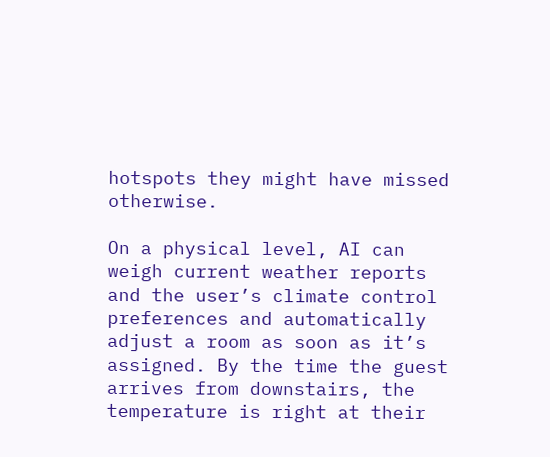hotspots they might have missed otherwise.

On a physical level, AI can weigh current weather reports and the user’s climate control preferences and automatically adjust a room as soon as it’s assigned. By the time the guest arrives from downstairs, the temperature is right at their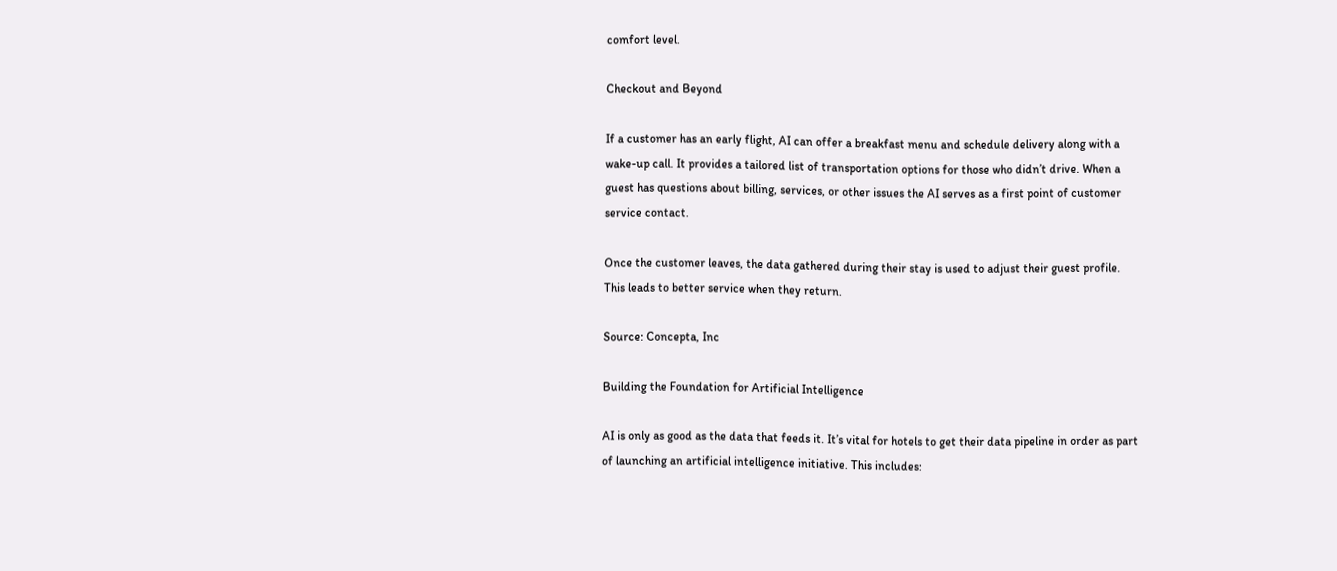comfort level.

Checkout and Beyond

If a customer has an early flight, AI can offer a breakfast menu and schedule delivery along with a wake-up call. It provides a tailored list of transportation options for those who didn’t drive. When a guest has questions about billing, services, or other issues the AI serves as a first point of customer service contact.

Once the customer leaves, the data gathered during their stay is used to adjust their guest profile. This leads to better service when they return.

Source: Concepta, Inc

Building the Foundation for Artificial Intelligence

AI is only as good as the data that feeds it. It’s vital for hotels to get their data pipeline in order as part of launching an artificial intelligence initiative. This includes: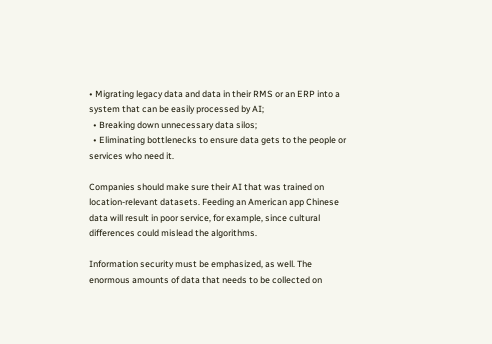• Migrating legacy data and data in their RMS or an ERP into a system that can be easily processed by AI;
  • Breaking down unnecessary data silos;
  • Eliminating bottlenecks to ensure data gets to the people or services who need it.

Companies should make sure their AI that was trained on location-relevant datasets. Feeding an American app Chinese data will result in poor service, for example, since cultural differences could mislead the algorithms.

Information security must be emphasized, as well. The enormous amounts of data that needs to be collected on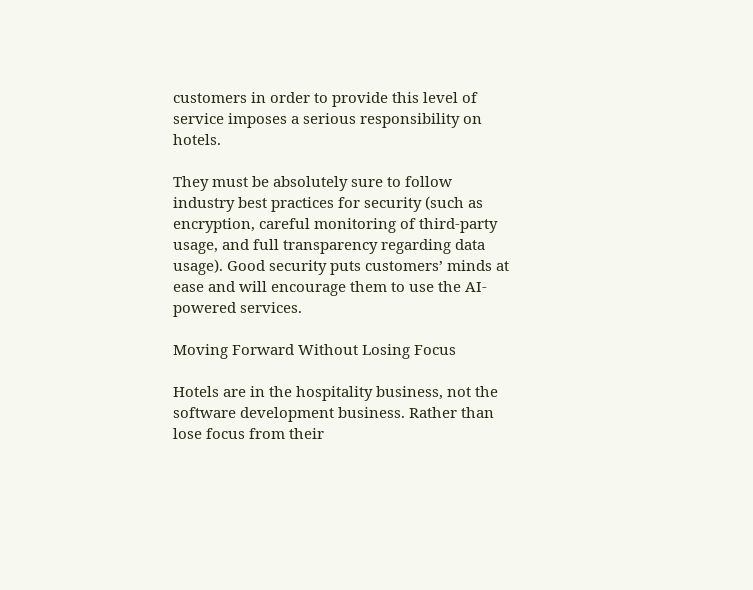customers in order to provide this level of service imposes a serious responsibility on hotels.

They must be absolutely sure to follow industry best practices for security (such as encryption, careful monitoring of third-party usage, and full transparency regarding data usage). Good security puts customers’ minds at ease and will encourage them to use the AI-powered services.

Moving Forward Without Losing Focus

Hotels are in the hospitality business, not the software development business. Rather than lose focus from their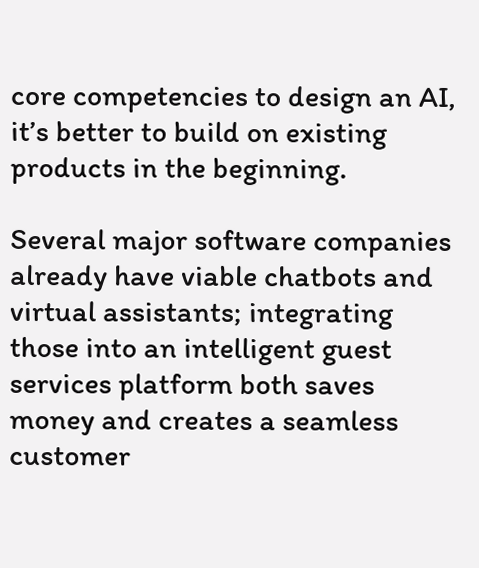core competencies to design an AI, it’s better to build on existing products in the beginning.

Several major software companies already have viable chatbots and virtual assistants; integrating those into an intelligent guest services platform both saves money and creates a seamless customer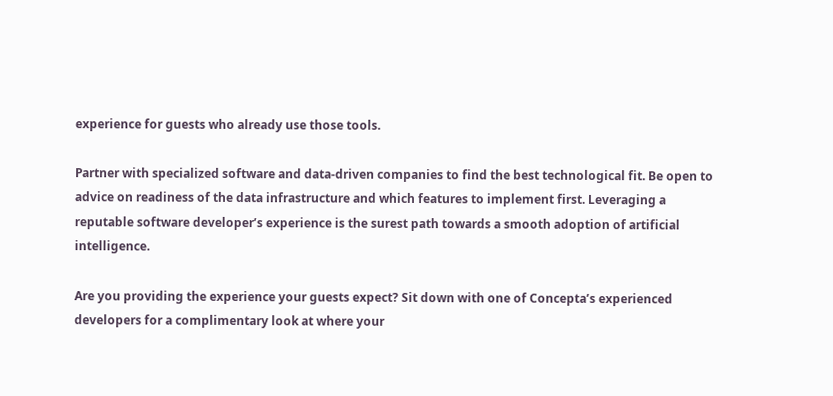experience for guests who already use those tools.

Partner with specialized software and data-driven companies to find the best technological fit. Be open to advice on readiness of the data infrastructure and which features to implement first. Leveraging a reputable software developer’s experience is the surest path towards a smooth adoption of artificial intelligence.

Are you providing the experience your guests expect? Sit down with one of Concepta’s experienced developers for a complimentary look at where your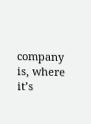company is, where it’s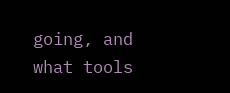going, and what tools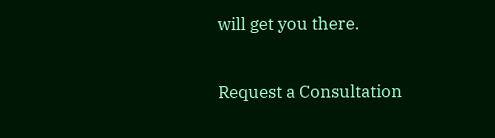will get you there.

Request a Consultation